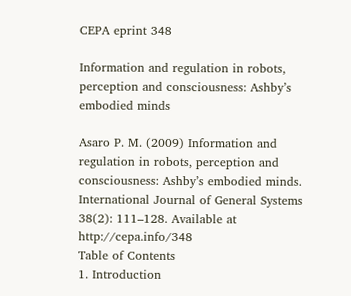CEPA eprint 348

Information and regulation in robots, perception and consciousness: Ashby’s embodied minds

Asaro P. M. (2009) Information and regulation in robots, perception and consciousness: Ashby’s embodied minds. International Journal of General Systems 38(2): 111–128. Available at http://cepa.info/348
Table of Contents
1. Introduction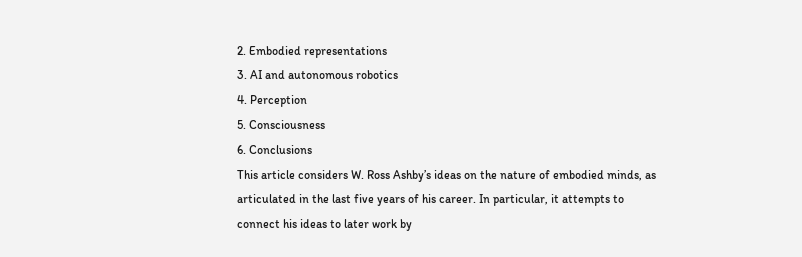2. Embodied representations
3. AI and autonomous robotics
4. Perception
5. Consciousness
6. Conclusions
This article considers W. Ross Ashby’s ideas on the nature of embodied minds, as articulated in the last five years of his career. In particular, it attempts to connect his ideas to later work by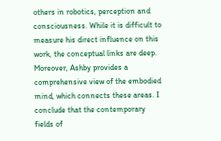others in robotics, perception and consciousness. While it is difficult to measure his direct influence on this work, the conceptual links are deep. Moreover, Ashby provides a comprehensive view of the embodied mind, which connects these areas. I conclude that the contemporary fields of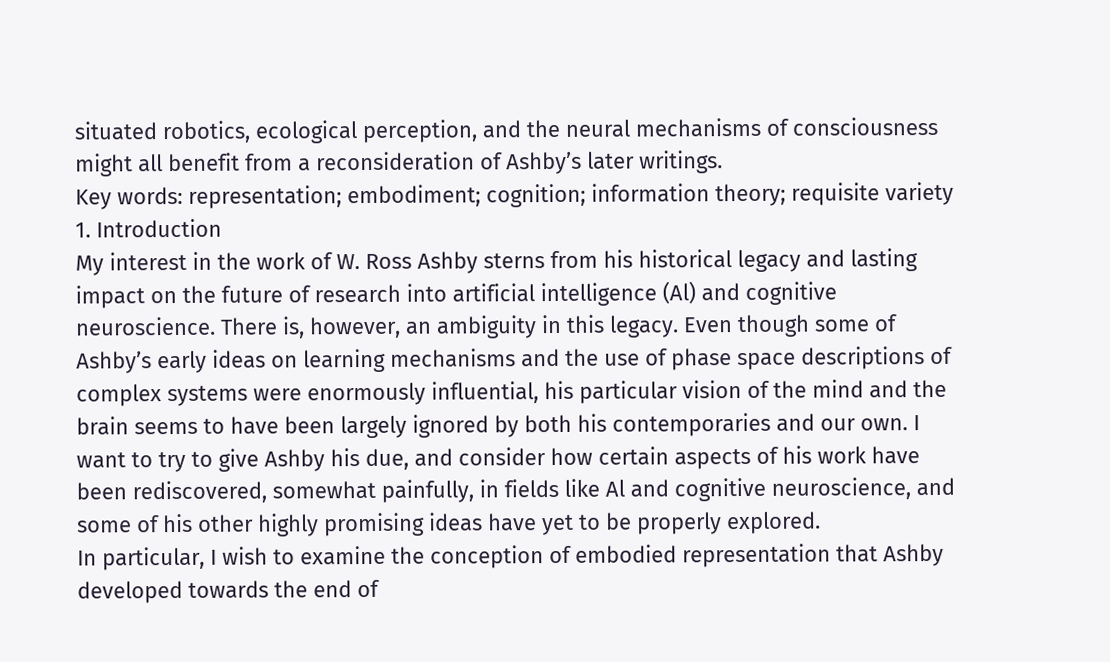situated robotics, ecological perception, and the neural mechanisms of consciousness might all benefit from a reconsideration of Ashby’s later writings.
Key words: representation; embodiment; cognition; information theory; requisite variety
1. Introduction
My interest in the work of W. Ross Ashby sterns from his historical legacy and lasting impact on the future of research into artificial intelligence (Al) and cognitive neuroscience. There is, however, an ambiguity in this legacy. Even though some of Ashby’s early ideas on learning mechanisms and the use of phase space descriptions of complex systems were enormously influential, his particular vision of the mind and the brain seems to have been largely ignored by both his contemporaries and our own. I want to try to give Ashby his due, and consider how certain aspects of his work have been rediscovered, somewhat painfully, in fields like Al and cognitive neuroscience, and some of his other highly promising ideas have yet to be properly explored.
In particular, I wish to examine the conception of embodied representation that Ashby developed towards the end of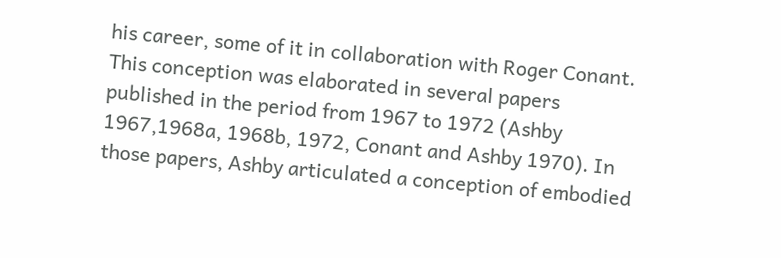his career, some of it in collaboration with Roger Conant. This conception was elaborated in several papers published in the period from 1967 to 1972 (Ashby 1967,1968a, 1968b, 1972, Conant and Ashby 1970). In those papers, Ashby articulated a conception of embodied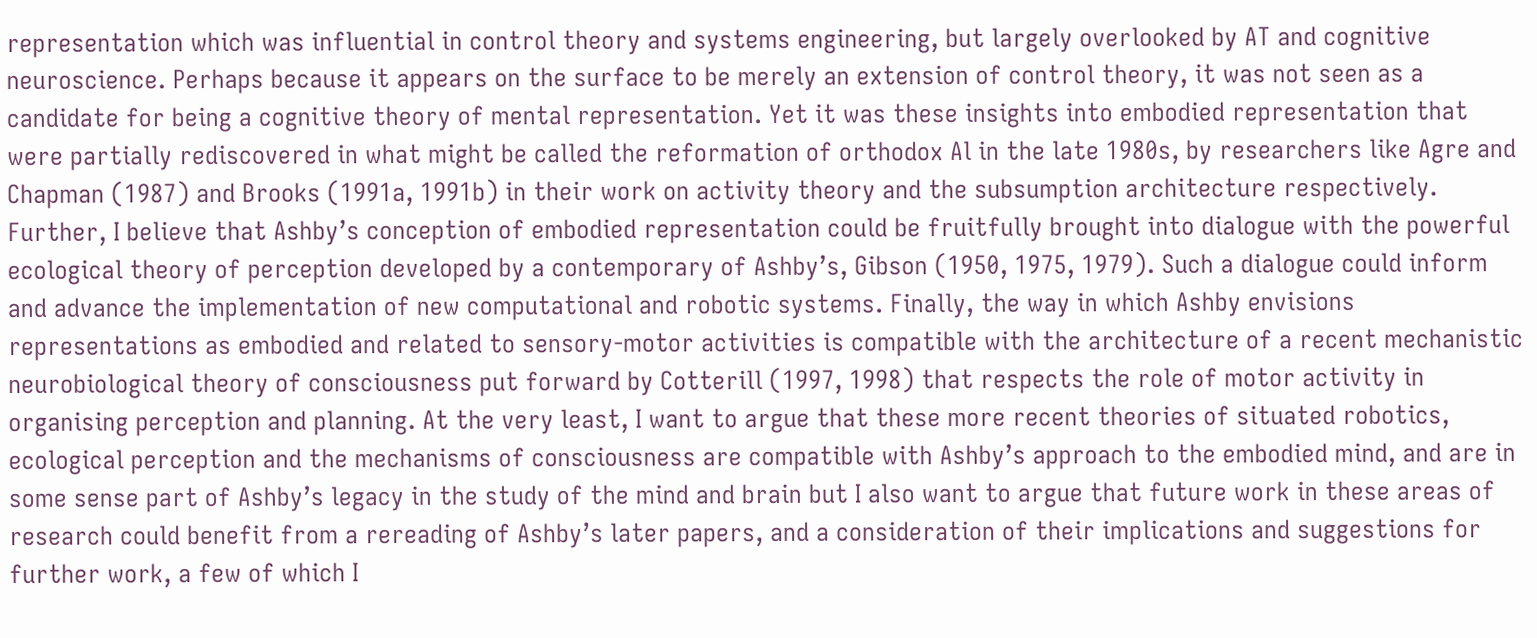representation which was influential in control theory and systems engineering, but largely overlooked by AT and cognitive neuroscience. Perhaps because it appears on the surface to be merely an extension of control theory, it was not seen as a candidate for being a cognitive theory of mental representation. Yet it was these insights into embodied representation that were partially rediscovered in what might be called the reformation of orthodox Al in the late 1980s, by researchers like Agre and Chapman (1987) and Brooks (1991a, 1991b) in their work on activity theory and the subsumption architecture respectively. Further, I believe that Ashby’s conception of embodied representation could be fruitfully brought into dialogue with the powerful ecological theory of perception developed by a contemporary of Ashby’s, Gibson (1950, 1975, 1979). Such a dialogue could inform and advance the implementation of new computational and robotic systems. Finally, the way in which Ashby envisions representations as embodied and related to sensory-motor activities is compatible with the architecture of a recent mechanistic neurobiological theory of consciousness put forward by Cotterill (1997, 1998) that respects the role of motor activity in organising perception and planning. At the very least, I want to argue that these more recent theories of situated robotics, ecological perception and the mechanisms of consciousness are compatible with Ashby’s approach to the embodied mind, and are in some sense part of Ashby’s legacy in the study of the mind and brain but I also want to argue that future work in these areas of research could benefit from a rereading of Ashby’s later papers, and a consideration of their implications and suggestions for further work, a few of which I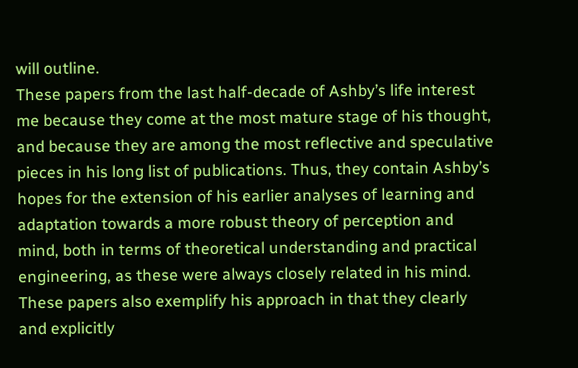will outline.
These papers from the last half-decade of Ashby’s life interest me because they come at the most mature stage of his thought, and because they are among the most reflective and speculative pieces in his long list of publications. Thus, they contain Ashby’s hopes for the extension of his earlier analyses of learning and adaptation towards a more robust theory of perception and mind, both in terms of theoretical understanding and practical engineering, as these were always closely related in his mind. These papers also exemplify his approach in that they clearly and explicitly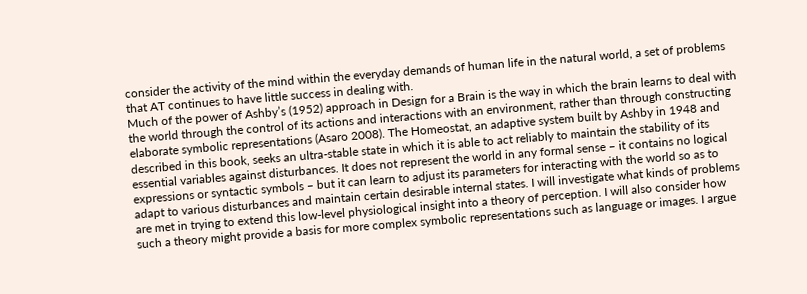consider the activity of the mind within the everyday demands of human life in the natural world, a set of problems that AT continues to have little success in dealing with.
Much of the power of Ashby’s (1952) approach in Design for a Brain is the way in which the brain learns to deal with the world through the control of its actions and interactions with an environment, rather than through constructing elaborate symbolic representations (Asaro 2008). The Homeostat, an adaptive system built by Ashby in 1948 and described in this book, seeks an ultra-stable state in which it is able to act reliably to maintain the stability of its essential variables against disturbances. It does not represent the world in any formal sense – it contains no logical expressions or syntactic symbols – but it can learn to adjust its parameters for interacting with the world so as to adapt to various disturbances and maintain certain desirable internal states. I will investigate what kinds of problems are met in trying to extend this low-level physiological insight into a theory of perception. I will also consider how such a theory might provide a basis for more complex symbolic representations such as language or images. I argue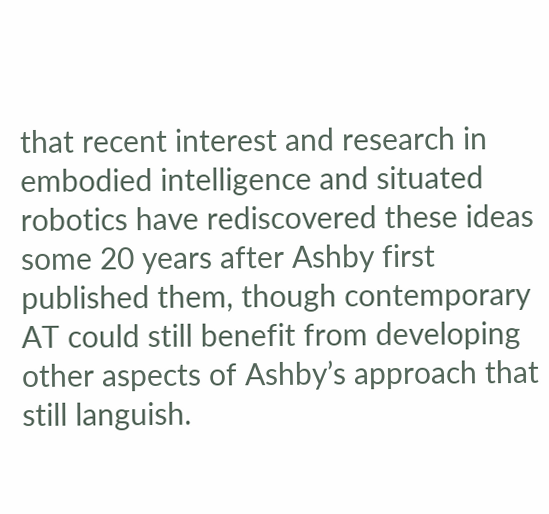that recent interest and research in embodied intelligence and situated robotics have rediscovered these ideas some 20 years after Ashby first published them, though contemporary AT could still benefit from developing other aspects of Ashby’s approach that still languish.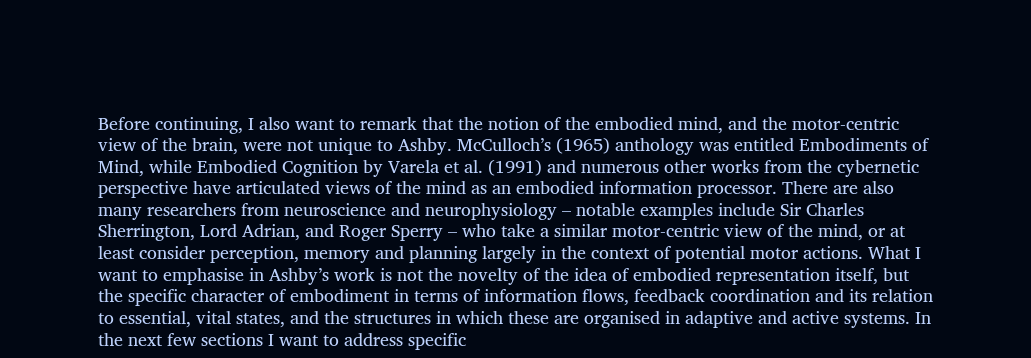Before continuing, I also want to remark that the notion of the embodied mind, and the motor-centric view of the brain, were not unique to Ashby. McCulloch’s (1965) anthology was entitled Embodiments of Mind, while Embodied Cognition by Varela et al. (1991) and numerous other works from the cybernetic perspective have articulated views of the mind as an embodied information processor. There are also many researchers from neuroscience and neurophysiology – notable examples include Sir Charles Sherrington, Lord Adrian, and Roger Sperry – who take a similar motor-centric view of the mind, or at least consider perception, memory and planning largely in the context of potential motor actions. What I want to emphasise in Ashby’s work is not the novelty of the idea of embodied representation itself, but the specific character of embodiment in terms of information flows, feedback coordination and its relation to essential, vital states, and the structures in which these are organised in adaptive and active systems. In the next few sections I want to address specific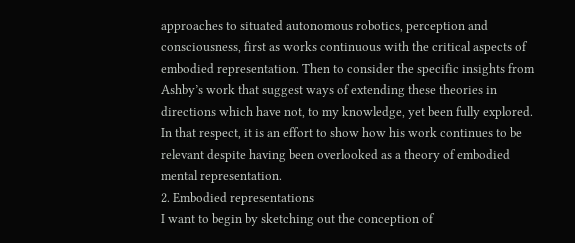approaches to situated autonomous robotics, perception and consciousness, first as works continuous with the critical aspects of embodied representation. Then to consider the specific insights from Ashby’s work that suggest ways of extending these theories in directions which have not, to my knowledge, yet been fully explored. In that respect, it is an effort to show how his work continues to be relevant despite having been overlooked as a theory of embodied mental representation.
2. Embodied representations
I want to begin by sketching out the conception of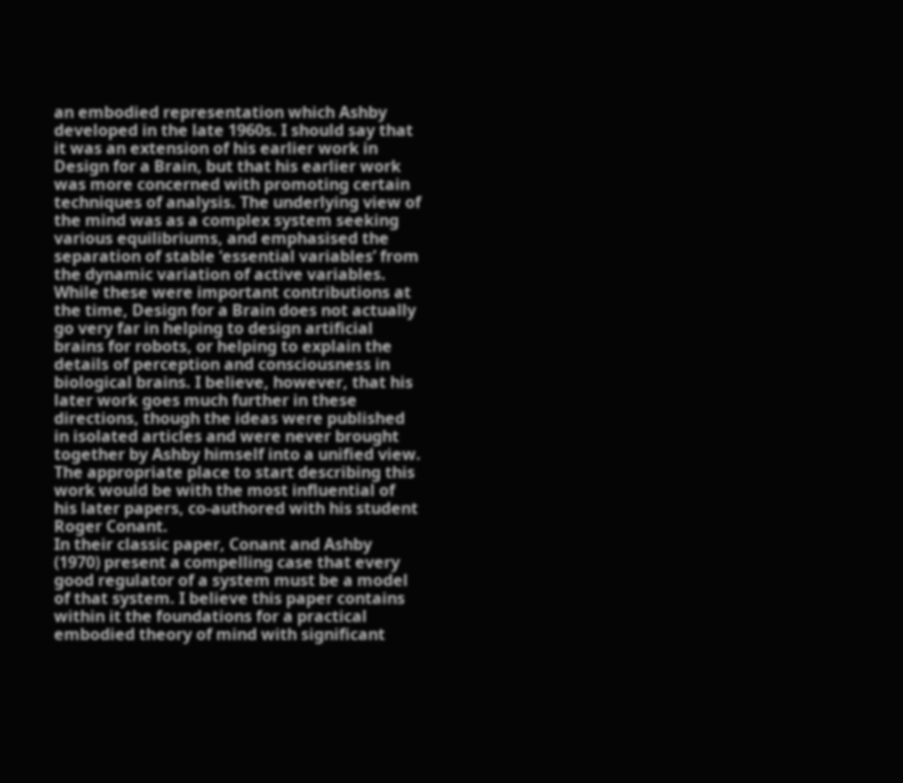an embodied representation which Ashby developed in the late 1960s. I should say that it was an extension of his earlier work in Design for a Brain, but that his earlier work was more concerned with promoting certain techniques of analysis. The underlying view of the mind was as a complex system seeking various equilibriums, and emphasised the separation of stable ‘essential variables’ from the dynamic variation of active variables. While these were important contributions at the time, Design for a Brain does not actually go very far in helping to design artificial brains for robots, or helping to explain the details of perception and consciousness in biological brains. I believe, however, that his later work goes much further in these directions, though the ideas were published in isolated articles and were never brought together by Ashby himself into a unified view. The appropriate place to start describing this work would be with the most influential of his later papers, co-authored with his student Roger Conant.
In their classic paper, Conant and Ashby (1970) present a compelling case that every good regulator of a system must be a model of that system. I believe this paper contains within it the foundations for a practical embodied theory of mind with significant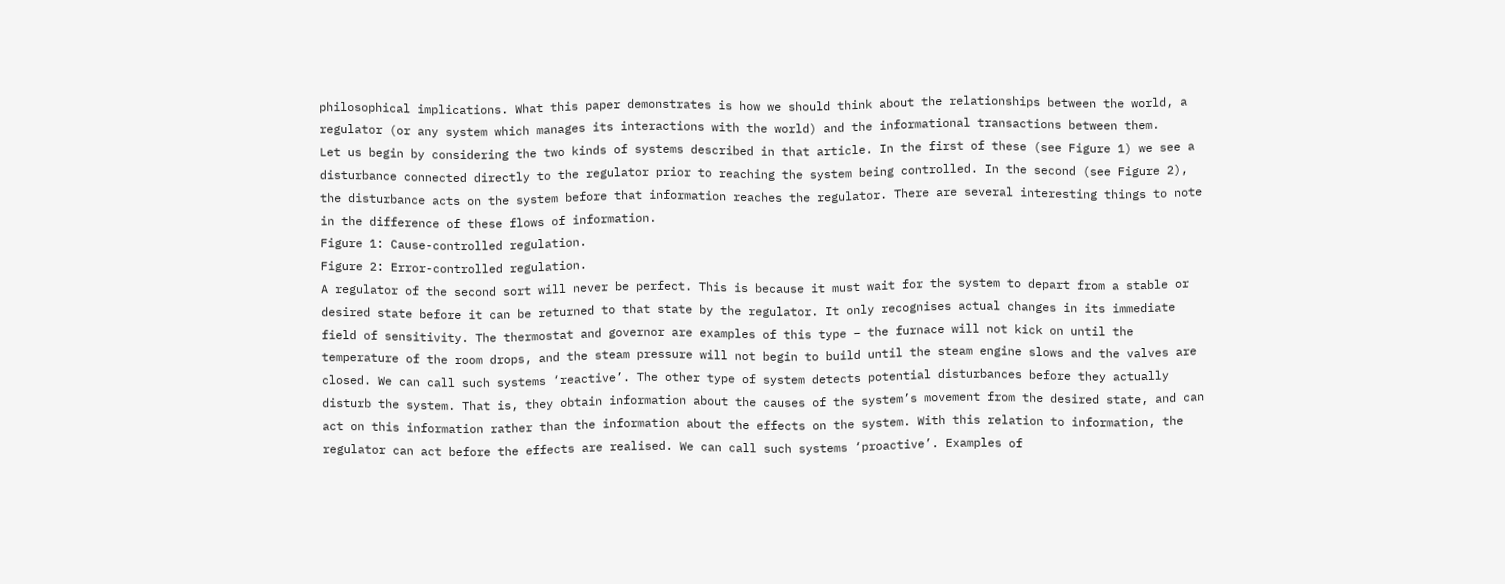philosophical implications. What this paper demonstrates is how we should think about the relationships between the world, a regulator (or any system which manages its interactions with the world) and the informational transactions between them.
Let us begin by considering the two kinds of systems described in that article. In the first of these (see Figure 1) we see a disturbance connected directly to the regulator prior to reaching the system being controlled. In the second (see Figure 2), the disturbance acts on the system before that information reaches the regulator. There are several interesting things to note in the difference of these flows of information.
Figure 1: Cause-controlled regulation.
Figure 2: Error-controlled regulation.
A regulator of the second sort will never be perfect. This is because it must wait for the system to depart from a stable or desired state before it can be returned to that state by the regulator. It only recognises actual changes in its immediate field of sensitivity. The thermostat and governor are examples of this type – the furnace will not kick on until the temperature of the room drops, and the steam pressure will not begin to build until the steam engine slows and the valves are closed. We can call such systems ‘reactive’. The other type of system detects potential disturbances before they actually disturb the system. That is, they obtain information about the causes of the system’s movement from the desired state, and can act on this information rather than the information about the effects on the system. With this relation to information, the regulator can act before the effects are realised. We can call such systems ‘proactive’. Examples of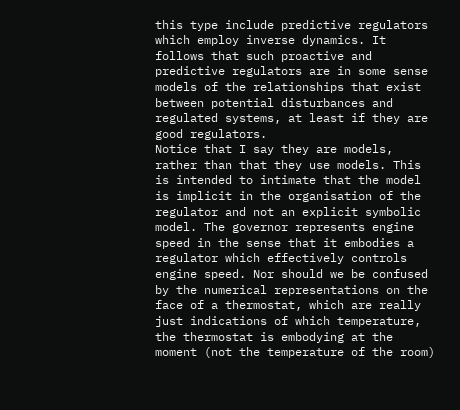this type include predictive regulators which employ inverse dynamics. It follows that such proactive and predictive regulators are in some sense models of the relationships that exist between potential disturbances and regulated systems, at least if they are good regulators.
Notice that I say they are models, rather than that they use models. This is intended to intimate that the model is implicit in the organisation of the regulator and not an explicit symbolic model. The governor represents engine speed in the sense that it embodies a regulator which effectively controls engine speed. Nor should we be confused by the numerical representations on the face of a thermostat, which are really just indications of which temperature, the thermostat is embodying at the moment (not the temperature of the room)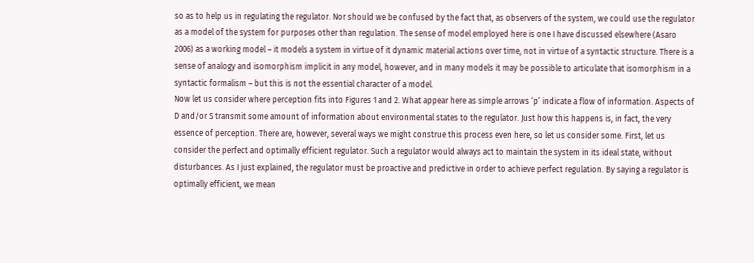so as to help us in regulating the regulator. Nor should we be confused by the fact that, as observers of the system, we could use the regulator as a model of the system for purposes other than regulation. The sense of model employed here is one I have discussed elsewhere (Asaro 2006) as a working model – it models a system in virtue of it dynamic material actions over time, not in virtue of a syntactic structure. There is a sense of analogy and isomorphism implicit in any model, however, and in many models it may be possible to articulate that isomorphism in a syntactic formalism – but this is not the essential character of a model.
Now let us consider where perception fits into Figures 1 and 2. What appear here as simple arrows ‘p’ indicate a flow of information. Aspects of D and/or S transmit some amount of information about environmental states to the regulator. Just how this happens is, in fact, the very essence of perception. There are, however, several ways we might construe this process even here, so let us consider some. First, let us consider the perfect and optimally efficient regulator. Such a regulator would always act to maintain the system in its ideal state, without disturbances. As I just explained, the regulator must be proactive and predictive in order to achieve perfect regulation. By saying a regulator is optimally efficient, we mean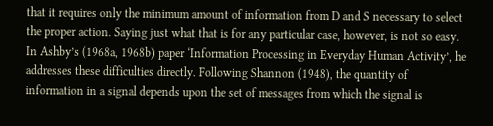that it requires only the minimum amount of information from D and S necessary to select the proper action. Saying just what that is for any particular case, however, is not so easy. In Ashby’s (1968a, 1968b) paper ‘Information Processing in Everyday Human Activity’, he addresses these difficulties directly. Following Shannon (1948), the quantity of information in a signal depends upon the set of messages from which the signal is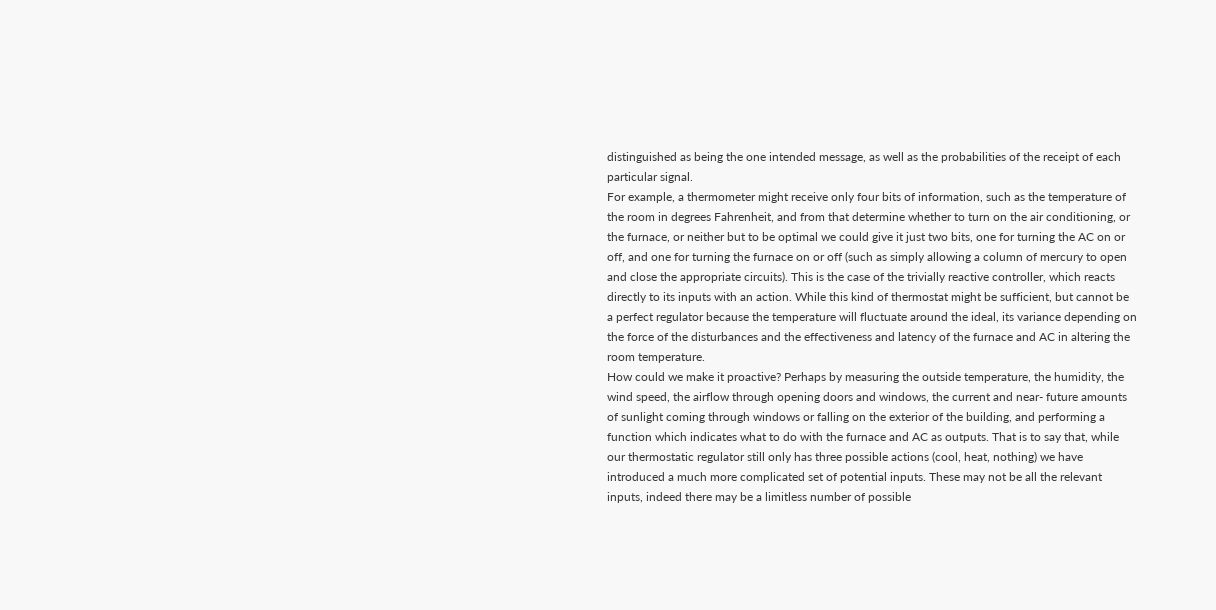distinguished as being the one intended message, as well as the probabilities of the receipt of each particular signal.
For example, a thermometer might receive only four bits of information, such as the temperature of the room in degrees Fahrenheit, and from that determine whether to turn on the air conditioning, or the furnace, or neither but to be optimal we could give it just two bits, one for turning the AC on or off, and one for turning the furnace on or off (such as simply allowing a column of mercury to open and close the appropriate circuits). This is the case of the trivially reactive controller, which reacts directly to its inputs with an action. While this kind of thermostat might be sufficient, but cannot be a perfect regulator because the temperature will fluctuate around the ideal, its variance depending on the force of the disturbances and the effectiveness and latency of the furnace and AC in altering the room temperature.
How could we make it proactive? Perhaps by measuring the outside temperature, the humidity, the wind speed, the airflow through opening doors and windows, the current and near- future amounts of sunlight coming through windows or falling on the exterior of the building, and performing a function which indicates what to do with the furnace and AC as outputs. That is to say that, while our thermostatic regulator still only has three possible actions (cool, heat, nothing) we have introduced a much more complicated set of potential inputs. These may not be all the relevant inputs, indeed there may be a limitless number of possible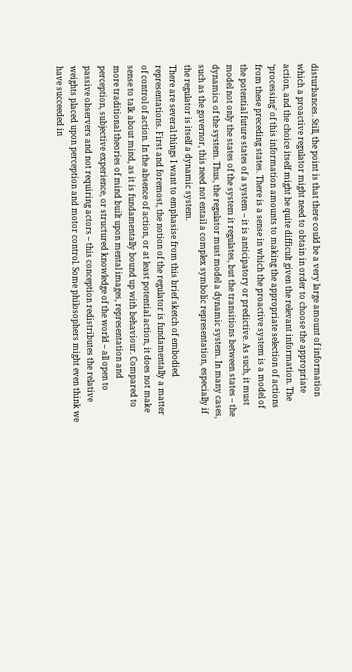disturbances. Still, the point is that there could be a very large amount of information which a proactive regulator might need to obtain in order to choose the appropriate action, and the choice itself might be quite difficult given the relevant information. The ‘processing’ of this information amounts to making the appropriate selection of actions from these preceding states. There is a sense in which the proactive system is a model of the potential future states of a system – it is anticipatory or predictive. As such, it must model not only the states of the system it regulates, but the transitions between states – the dynamics of the system. Thus, the regulator must model a dynamic system. In many cases, such as the governor, this need not entail a complex symbolic representation, especially if the regulator is itself a dynamic system.
There are several things I want to emphasise from this brief sketch of embodied representations. First and foremost, the notion of the regulator is fundamentally a matter of control of action. In the absence of action, or at least potential action, it does not make sense to talk about mind, as it is fundamentally bound up with behaviour. Compared to more traditional theories of mind built upon mental images, representation and perception, subjective experience, or structured knowledge of the world – all open to passive observers and not requiring actors – this conception redistributes the relative weights placed upon perception and motor control. Some philosophers might even think we have succeeded in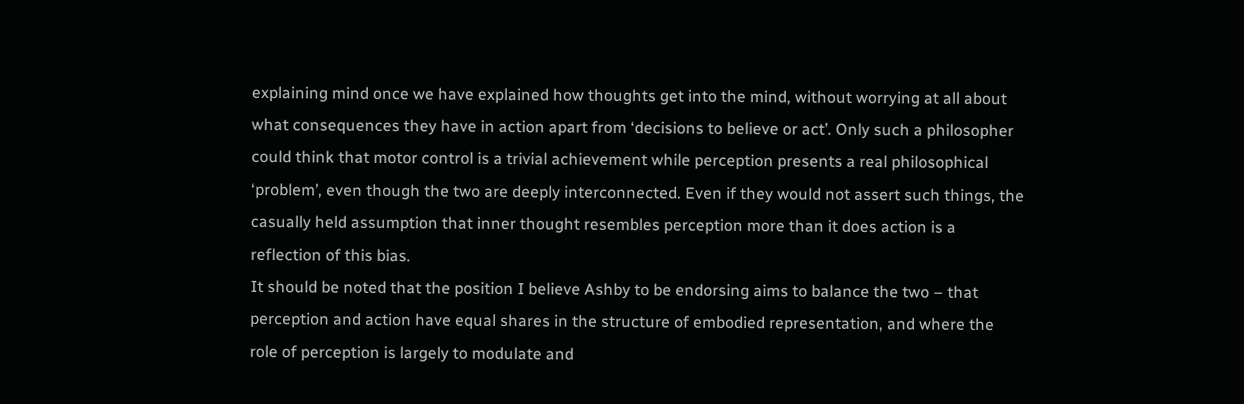explaining mind once we have explained how thoughts get into the mind, without worrying at all about what consequences they have in action apart from ‘decisions to believe or act’. Only such a philosopher could think that motor control is a trivial achievement while perception presents a real philosophical ‘problem’, even though the two are deeply interconnected. Even if they would not assert such things, the casually held assumption that inner thought resembles perception more than it does action is a reflection of this bias.
It should be noted that the position I believe Ashby to be endorsing aims to balance the two – that perception and action have equal shares in the structure of embodied representation, and where the role of perception is largely to modulate and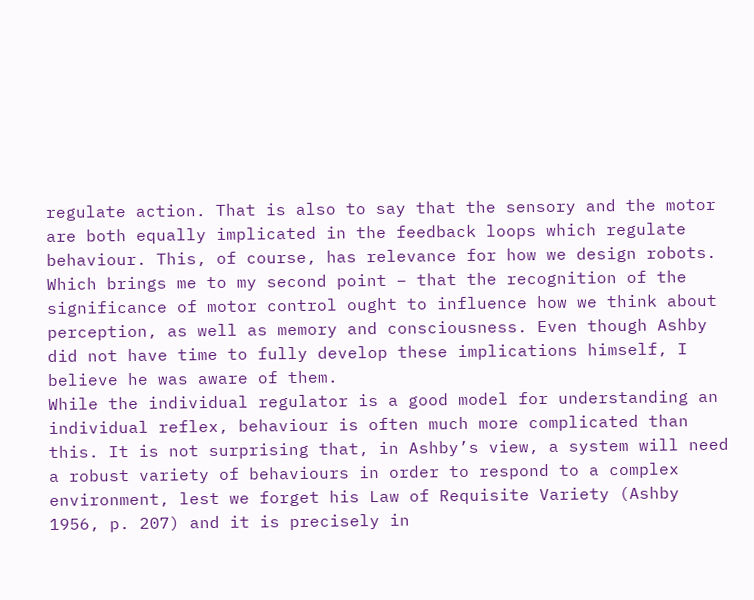regulate action. That is also to say that the sensory and the motor are both equally implicated in the feedback loops which regulate behaviour. This, of course, has relevance for how we design robots. Which brings me to my second point – that the recognition of the significance of motor control ought to influence how we think about perception, as well as memory and consciousness. Even though Ashby did not have time to fully develop these implications himself, I believe he was aware of them.
While the individual regulator is a good model for understanding an individual reflex, behaviour is often much more complicated than this. It is not surprising that, in Ashby’s view, a system will need a robust variety of behaviours in order to respond to a complex environment, lest we forget his Law of Requisite Variety (Ashby 1956, p. 207) and it is precisely in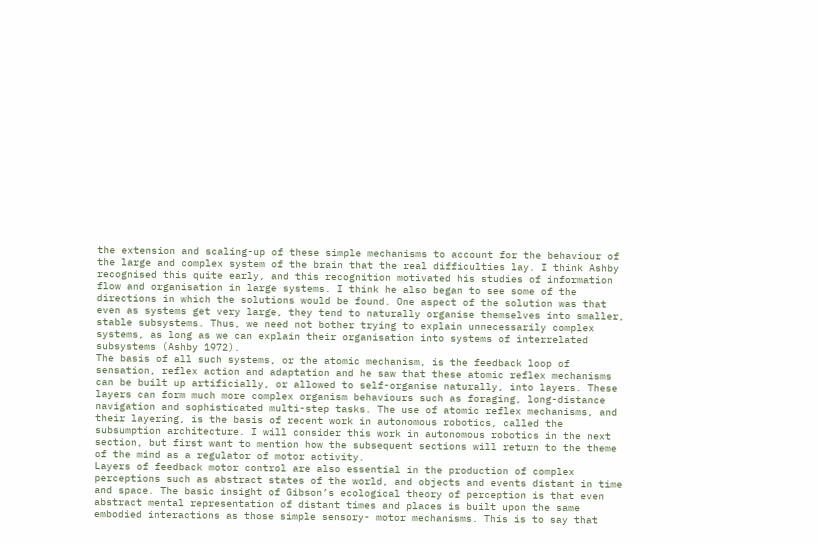the extension and scaling-up of these simple mechanisms to account for the behaviour of the large and complex system of the brain that the real difficulties lay. I think Ashby recognised this quite early, and this recognition motivated his studies of information flow and organisation in large systems. I think he also began to see some of the directions in which the solutions would be found. One aspect of the solution was that even as systems get very large, they tend to naturally organise themselves into smaller, stable subsystems. Thus, we need not bother trying to explain unnecessarily complex systems, as long as we can explain their organisation into systems of interrelated subsystems (Ashby 1972).
The basis of all such systems, or the atomic mechanism, is the feedback loop of sensation, reflex action and adaptation and he saw that these atomic reflex mechanisms can be built up artificially, or allowed to self-organise naturally, into layers. These layers can form much more complex organism behaviours such as foraging, long-distance navigation and sophisticated multi-step tasks. The use of atomic reflex mechanisms, and their layering, is the basis of recent work in autonomous robotics, called the subsumption architecture. I will consider this work in autonomous robotics in the next section, but first want to mention how the subsequent sections will return to the theme of the mind as a regulator of motor activity.
Layers of feedback motor control are also essential in the production of complex perceptions such as abstract states of the world, and objects and events distant in time and space. The basic insight of Gibson’s ecological theory of perception is that even abstract mental representation of distant times and places is built upon the same embodied interactions as those simple sensory- motor mechanisms. This is to say that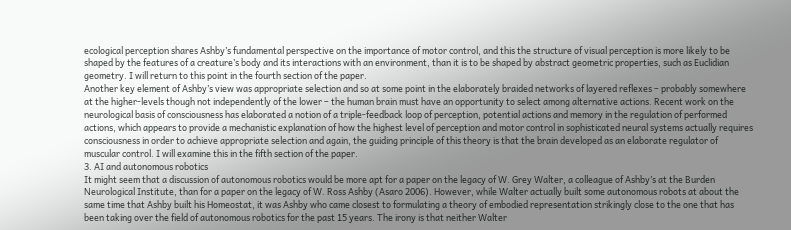ecological perception shares Ashby’s fundamental perspective on the importance of motor control, and this the structure of visual perception is more likely to be shaped by the features of a creature’s body and its interactions with an environment, than it is to be shaped by abstract geometric properties, such as Euclidian geometry. I will return to this point in the fourth section of the paper.
Another key element of Ashby’s view was appropriate selection and so at some point in the elaborately braided networks of layered reflexes – probably somewhere at the higher-levels though not independently of the lower – the human brain must have an opportunity to select among alternative actions. Recent work on the neurological basis of consciousness has elaborated a notion of a triple-feedback loop of perception, potential actions and memory in the regulation of performed actions, which appears to provide a mechanistic explanation of how the highest level of perception and motor control in sophisticated neural systems actually requires consciousness in order to achieve appropriate selection and again, the guiding principle of this theory is that the brain developed as an elaborate regulator of muscular control. I will examine this in the fifth section of the paper.
3. AI and autonomous robotics
It might seem that a discussion of autonomous robotics would be more apt for a paper on the legacy of W. Grey Walter, a colleague of Ashby’s at the Burden Neurological Institute, than for a paper on the legacy of W. Ross Ashby (Asaro 2006). However, while Walter actually built some autonomous robots at about the same time that Ashby built his Homeostat, it was Ashby who came closest to formulating a theory of embodied representation strikingly close to the one that has been taking over the field of autonomous robotics for the past 15 years. The irony is that neither Walter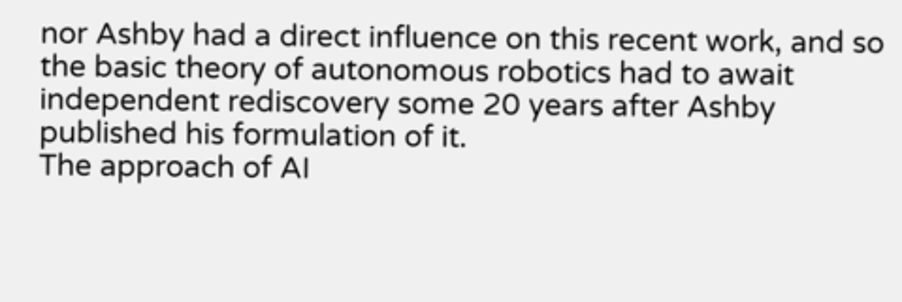nor Ashby had a direct influence on this recent work, and so the basic theory of autonomous robotics had to await independent rediscovery some 20 years after Ashby published his formulation of it.
The approach of AI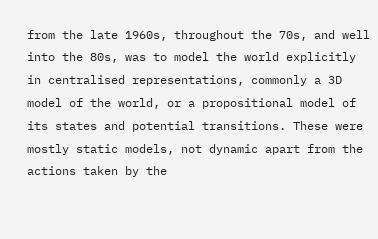from the late 1960s, throughout the 70s, and well into the 80s, was to model the world explicitly in centralised representations, commonly a 3D model of the world, or a propositional model of its states and potential transitions. These were mostly static models, not dynamic apart from the actions taken by the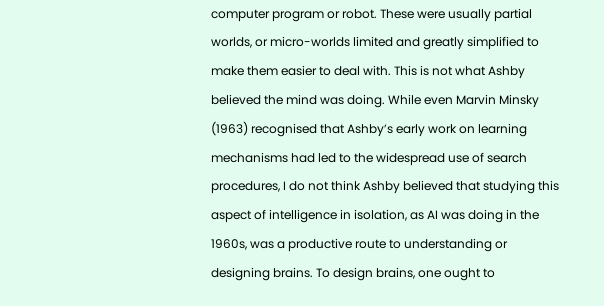computer program or robot. These were usually partial worlds, or micro-worlds limited and greatly simplified to make them easier to deal with. This is not what Ashby believed the mind was doing. While even Marvin Minsky (1963) recognised that Ashby’s early work on learning mechanisms had led to the widespread use of search procedures, I do not think Ashby believed that studying this aspect of intelligence in isolation, as AI was doing in the 1960s, was a productive route to understanding or designing brains. To design brains, one ought to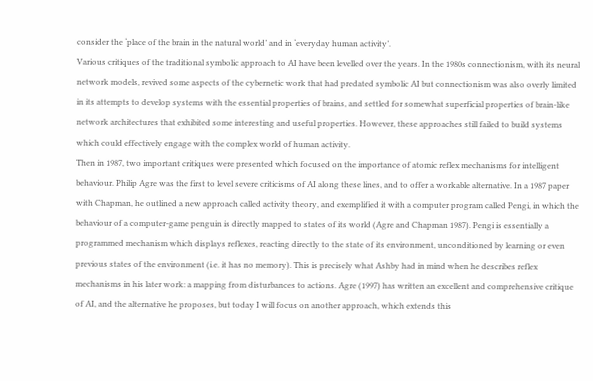consider the ‘place of the brain in the natural world’ and in ‘everyday human activity’.
Various critiques of the traditional symbolic approach to AI have been levelled over the years. In the 1980s connectionism, with its neural network models, revived some aspects of the cybernetic work that had predated symbolic AI but connectionism was also overly limited in its attempts to develop systems with the essential properties of brains, and settled for somewhat superficial properties of brain-like network architectures that exhibited some interesting and useful properties. However, these approaches still failed to build systems which could effectively engage with the complex world of human activity.
Then in 1987, two important critiques were presented which focused on the importance of atomic reflex mechanisms for intelligent behaviour. Philip Agre was the first to level severe criticisms of AI along these lines, and to offer a workable alternative. In a 1987 paper with Chapman, he outlined a new approach called activity theory, and exemplified it with a computer program called Pengi, in which the behaviour of a computer-game penguin is directly mapped to states of its world (Agre and Chapman 1987). Pengi is essentially a programmed mechanism which displays reflexes, reacting directly to the state of its environment, unconditioned by learning or even previous states of the environment (i.e. it has no memory). This is precisely what Ashby had in mind when he describes reflex mechanisms in his later work: a mapping from disturbances to actions. Agre (1997) has written an excellent and comprehensive critique of AI, and the alternative he proposes, but today I will focus on another approach, which extends this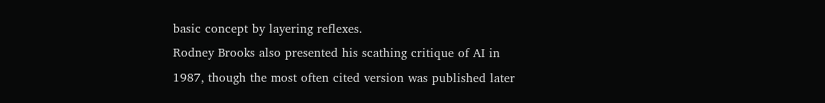basic concept by layering reflexes.
Rodney Brooks also presented his scathing critique of AI in 1987, though the most often cited version was published later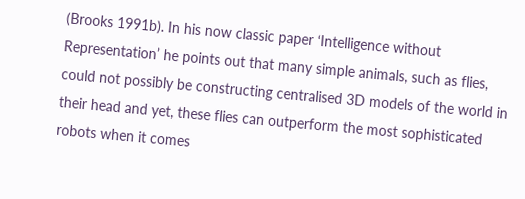(Brooks 1991b). In his now classic paper ‘Intelligence without Representation’ he points out that many simple animals, such as flies, could not possibly be constructing centralised 3D models of the world in their head and yet, these flies can outperform the most sophisticated robots when it comes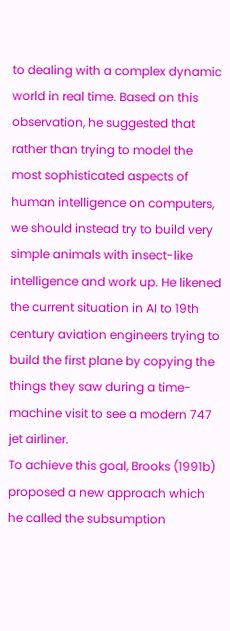to dealing with a complex dynamic world in real time. Based on this observation, he suggested that rather than trying to model the most sophisticated aspects of human intelligence on computers, we should instead try to build very simple animals with insect-like intelligence and work up. He likened the current situation in AI to 19th century aviation engineers trying to build the first plane by copying the things they saw during a time-machine visit to see a modern 747 jet airliner.
To achieve this goal, Brooks (1991b) proposed a new approach which he called the subsumption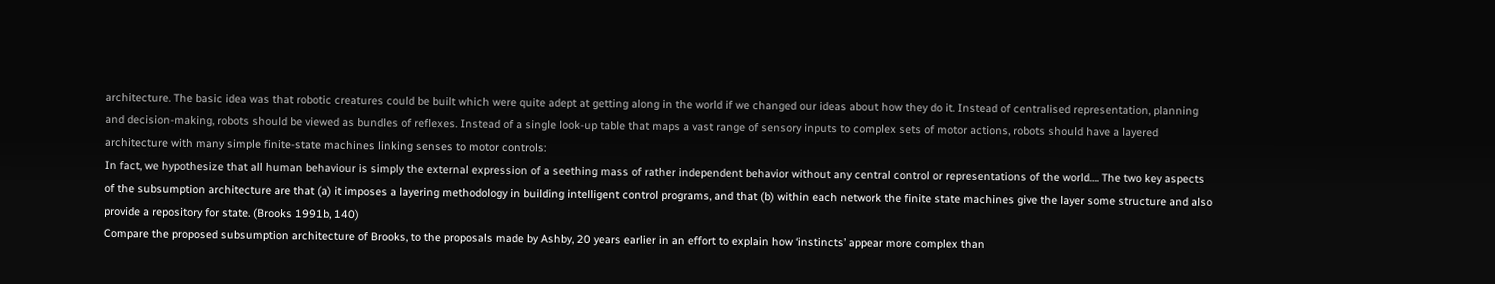architecture. The basic idea was that robotic creatures could be built which were quite adept at getting along in the world if we changed our ideas about how they do it. Instead of centralised representation, planning and decision-making, robots should be viewed as bundles of reflexes. Instead of a single look-up table that maps a vast range of sensory inputs to complex sets of motor actions, robots should have a layered architecture with many simple finite-state machines linking senses to motor controls:
In fact, we hypothesize that all human behaviour is simply the external expression of a seething mass of rather independent behavior without any central control or representations of the world…. The two key aspects of the subsumption architecture are that (a) it imposes a layering methodology in building intelligent control programs, and that (b) within each network the finite state machines give the layer some structure and also provide a repository for state. (Brooks 1991b, 140)
Compare the proposed subsumption architecture of Brooks, to the proposals made by Ashby, 20 years earlier in an effort to explain how ‘instincts’ appear more complex than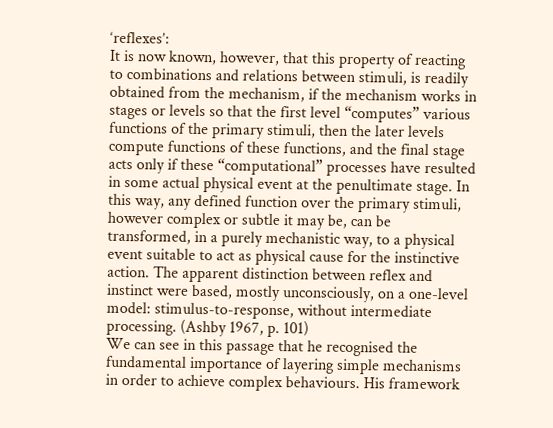‘reflexes’:
It is now known, however, that this property of reacting to combinations and relations between stimuli, is readily obtained from the mechanism, if the mechanism works in stages or levels so that the first level “computes” various functions of the primary stimuli, then the later levels compute functions of these functions, and the final stage acts only if these “computational” processes have resulted in some actual physical event at the penultimate stage. In this way, any defined function over the primary stimuli, however complex or subtle it may be, can be transformed, in a purely mechanistic way, to a physical event suitable to act as physical cause for the instinctive action. The apparent distinction between reflex and instinct were based, mostly unconsciously, on a one-level model: stimulus-to-response, without intermediate processing. (Ashby 1967, p. 101)
We can see in this passage that he recognised the fundamental importance of layering simple mechanisms in order to achieve complex behaviours. His framework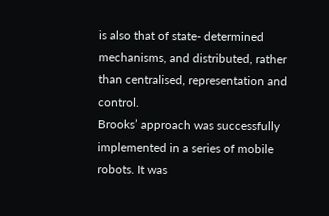is also that of state- determined mechanisms, and distributed, rather than centralised, representation and control.
Brooks’ approach was successfully implemented in a series of mobile robots. It was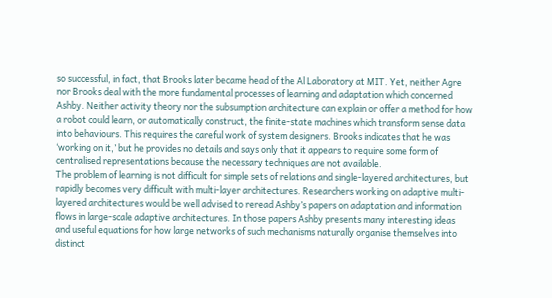so successful, in fact, that Brooks later became head of the Al Laboratory at MIT. Yet, neither Agre nor Brooks deal with the more fundamental processes of learning and adaptation which concerned Ashby. Neither activity theory nor the subsumption architecture can explain or offer a method for how a robot could learn, or automatically construct, the finite-state machines which transform sense data into behaviours. This requires the careful work of system designers. Brooks indicates that he was ‘working on it,’ but he provides no details and says only that it appears to require some form of centralised representations because the necessary techniques are not available.
The problem of learning is not difficult for simple sets of relations and single-layered architectures, but rapidly becomes very difficult with multi-layer architectures. Researchers working on adaptive multi-layered architectures would be well advised to reread Ashby’s papers on adaptation and information flows in large-scale adaptive architectures. In those papers Ashby presents many interesting ideas and useful equations for how large networks of such mechanisms naturally organise themselves into distinct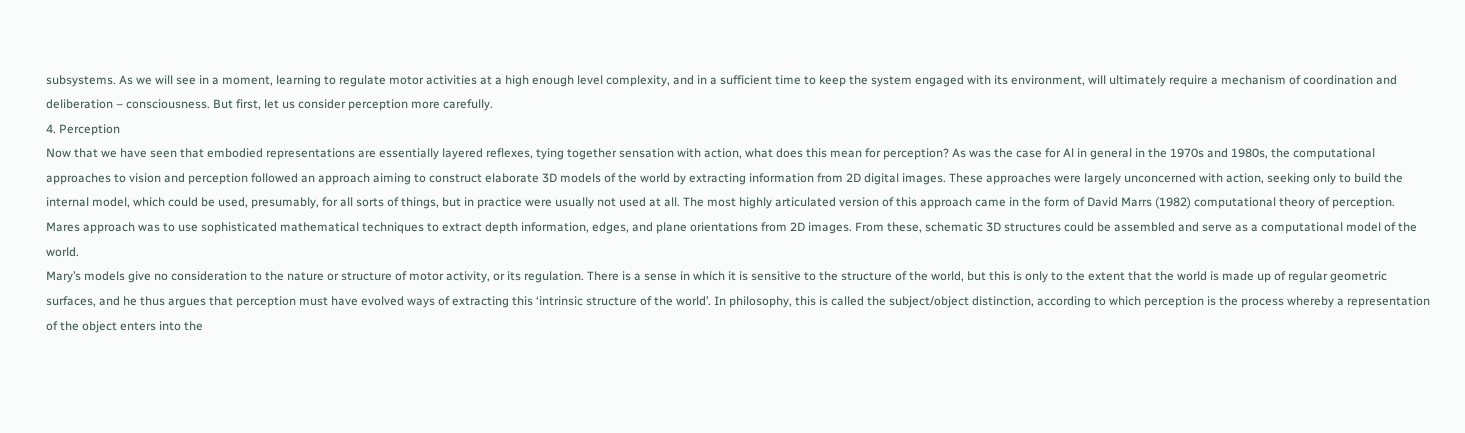subsystems. As we will see in a moment, learning to regulate motor activities at a high enough level complexity, and in a sufficient time to keep the system engaged with its environment, will ultimately require a mechanism of coordination and deliberation – consciousness. But first, let us consider perception more carefully.
4. Perception
Now that we have seen that embodied representations are essentially layered reflexes, tying together sensation with action, what does this mean for perception? As was the case for Al in general in the 1970s and 1980s, the computational approaches to vision and perception followed an approach aiming to construct elaborate 3D models of the world by extracting information from 2D digital images. These approaches were largely unconcerned with action, seeking only to build the internal model, which could be used, presumably, for all sorts of things, but in practice were usually not used at all. The most highly articulated version of this approach came in the form of David Marrs (1982) computational theory of perception. Mares approach was to use sophisticated mathematical techniques to extract depth information, edges, and plane orientations from 2D images. From these, schematic 3D structures could be assembled and serve as a computational model of the world.
Mary’s models give no consideration to the nature or structure of motor activity, or its regulation. There is a sense in which it is sensitive to the structure of the world, but this is only to the extent that the world is made up of regular geometric surfaces, and he thus argues that perception must have evolved ways of extracting this ‘intrinsic structure of the world’. In philosophy, this is called the subject/object distinction, according to which perception is the process whereby a representation of the object enters into the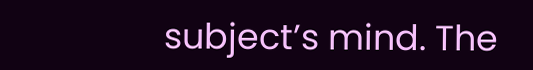subject’s mind. The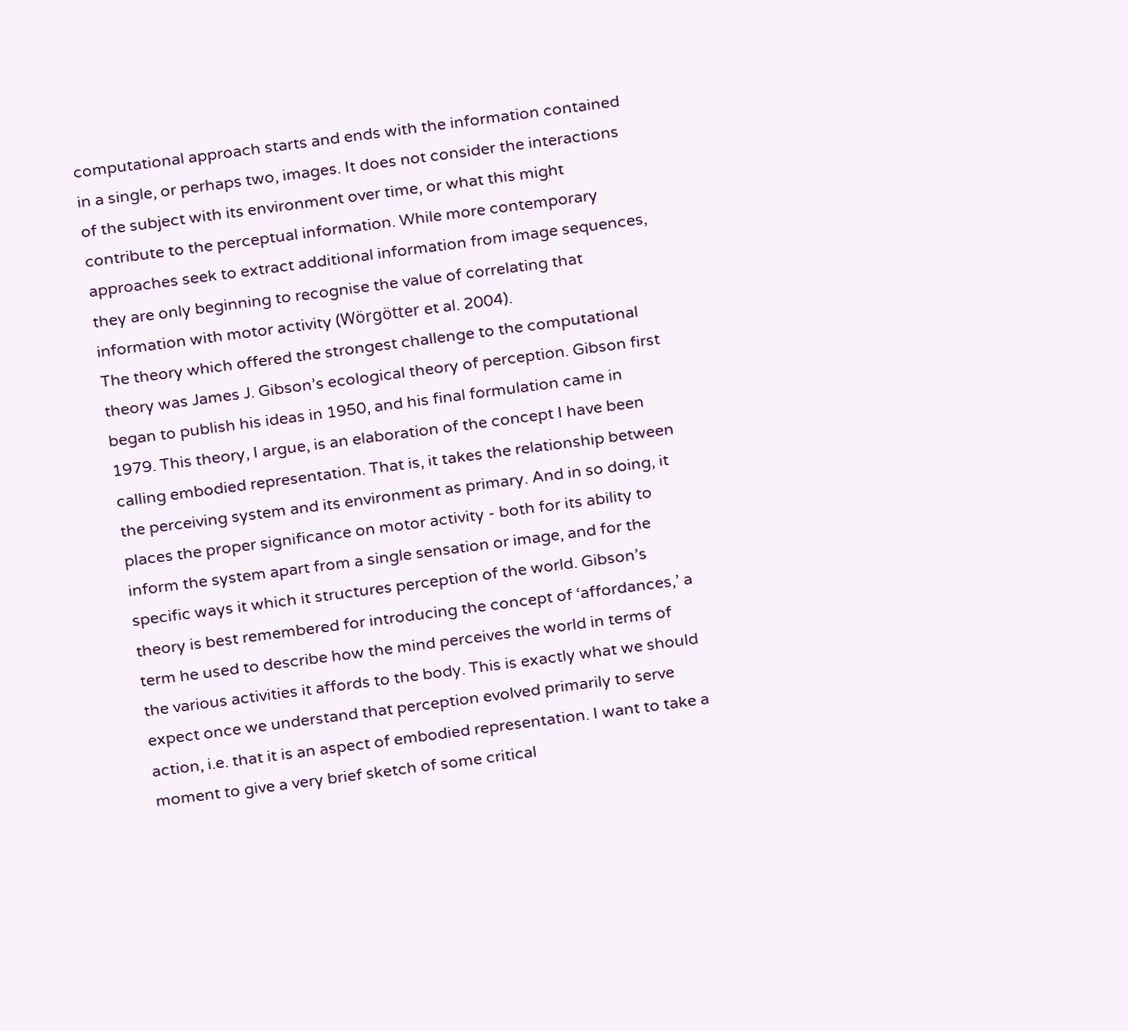computational approach starts and ends with the information contained in a single, or perhaps two, images. It does not consider the interactions of the subject with its environment over time, or what this might contribute to the perceptual information. While more contemporary approaches seek to extract additional information from image sequences, they are only beginning to recognise the value of correlating that information with motor activity (Wörgötter et al. 2004).
The theory which offered the strongest challenge to the computational theory was James J. Gibson’s ecological theory of perception. Gibson first began to publish his ideas in 1950, and his final formulation came in 1979. This theory, I argue, is an elaboration of the concept I have been calling embodied representation. That is, it takes the relationship between the perceiving system and its environment as primary. And in so doing, it places the proper significance on motor activity - both for its ability to inform the system apart from a single sensation or image, and for the specific ways it which it structures perception of the world. Gibson’s theory is best remembered for introducing the concept of ‘affordances,’ a term he used to describe how the mind perceives the world in terms of the various activities it affords to the body. This is exactly what we should expect once we understand that perception evolved primarily to serve action, i.e. that it is an aspect of embodied representation. I want to take a moment to give a very brief sketch of some critical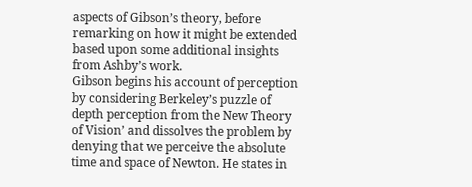aspects of Gibson’s theory, before remarking on how it might be extended based upon some additional insights from Ashby’s work.
Gibson begins his account of perception by considering Berkeley’s puzzle of depth perception from the New Theory of Vision’ and dissolves the problem by denying that we perceive the absolute time and space of Newton. He states in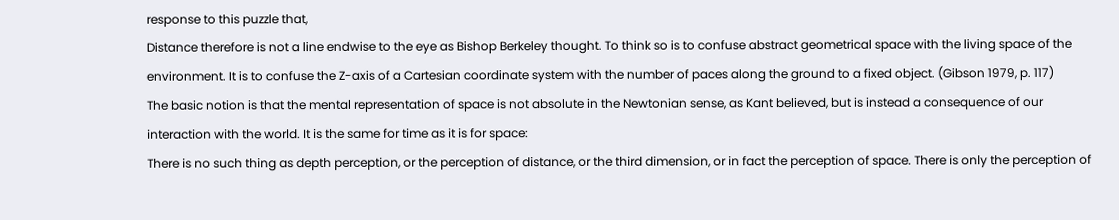response to this puzzle that,
Distance therefore is not a line endwise to the eye as Bishop Berkeley thought. To think so is to confuse abstract geometrical space with the living space of the environment. It is to confuse the Z-axis of a Cartesian coordinate system with the number of paces along the ground to a fixed object. (Gibson 1979, p. 117)
The basic notion is that the mental representation of space is not absolute in the Newtonian sense, as Kant believed, but is instead a consequence of our interaction with the world. It is the same for time as it is for space:
There is no such thing as depth perception, or the perception of distance, or the third dimension, or in fact the perception of space. There is only the perception of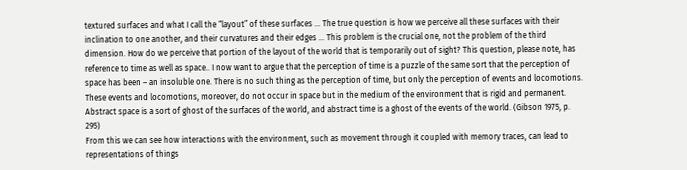textured surfaces and what I call the “layout” of these surfaces … The true question is how we perceive all these surfaces with their inclination to one another, and their curvatures and their edges … This problem is the crucial one, not the problem of the third dimension. How do we perceive that portion of the layout of the world that is temporarily out of sight? This question, please note, has reference to time as well as space.. I now want to argue that the perception of time is a puzzle of the same sort that the perception of space has been – an insoluble one. There is no such thing as the perception of time, but only the perception of events and locomotions. These events and locomotions, moreover, do not occur in space but in the medium of the environment that is rigid and permanent. Abstract space is a sort of ghost of the surfaces of the world, and abstract time is a ghost of the events of the world. (Gibson 1975, p. 295)
From this we can see how interactions with the environment, such as movement through it coupled with memory traces, can lead to representations of things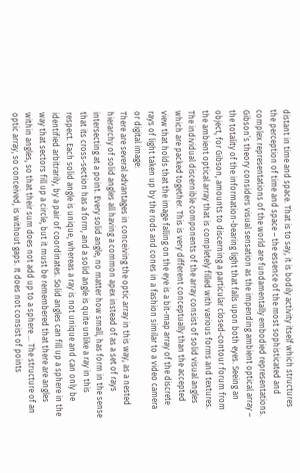distant in time and space. That is to say, it is bodily activity itself which structures the perception of time and space – the essence of the most sophisticated and complex representations of the world are fundamentally embodied representations.
Gibson’s theory considers visual sensation as the impending ambient optical array – the totality of the information-bearing light that falls upon both eyes. Seeing an object, for Gibson, amounts to discerning a particular closed-contour forum from the ambient optical array that is completely filled with various forms and textures. The individual discernible components of the array consist of solid visual angles which are packed together. This is very different conceptually than the accepted view that holds that the image falling on the eye is a bit-map array of the discrete rays of light taken up by the rods and cones in a fashion similar to a video camera or digital image:
There are several advantages in conceiving the optic array in this way, as a nested hierarchy of solid angles all having a common apex instead of as a set of rays intersecting at a point. Every solid angle, no matter how small, has form in the sense that its cross-section has a form, and a solid angle is quite unlike a ray in this respect. Each solid angle is unique, whereas a ray is not unique and can only be identified arbitrarily, by a pair of coordinates. Solid angles can fill up a sphere in the way that sectors fill up a circle, but it must be remembered that there are angles within angles, so that their sum does not add up to a sphere … The structure of an optic array, so conceived, is without gaps. It does not consist of points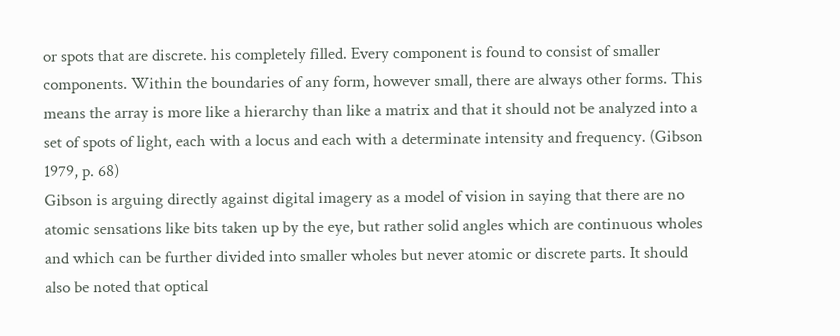or spots that are discrete. his completely filled. Every component is found to consist of smaller components. Within the boundaries of any form, however small, there are always other forms. This means the array is more like a hierarchy than like a matrix and that it should not be analyzed into a set of spots of light, each with a locus and each with a determinate intensity and frequency. (Gibson 1979, p. 68)
Gibson is arguing directly against digital imagery as a model of vision in saying that there are no atomic sensations like bits taken up by the eye, but rather solid angles which are continuous wholes and which can be further divided into smaller wholes but never atomic or discrete parts. It should also be noted that optical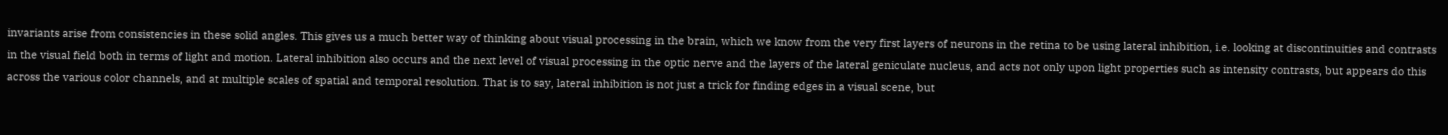invariants arise from consistencies in these solid angles. This gives us a much better way of thinking about visual processing in the brain, which we know from the very first layers of neurons in the retina to be using lateral inhibition, i.e. looking at discontinuities and contrasts in the visual field both in terms of light and motion. Lateral inhibition also occurs and the next level of visual processing in the optic nerve and the layers of the lateral geniculate nucleus, and acts not only upon light properties such as intensity contrasts, but appears do this across the various color channels, and at multiple scales of spatial and temporal resolution. That is to say, lateral inhibition is not just a trick for finding edges in a visual scene, but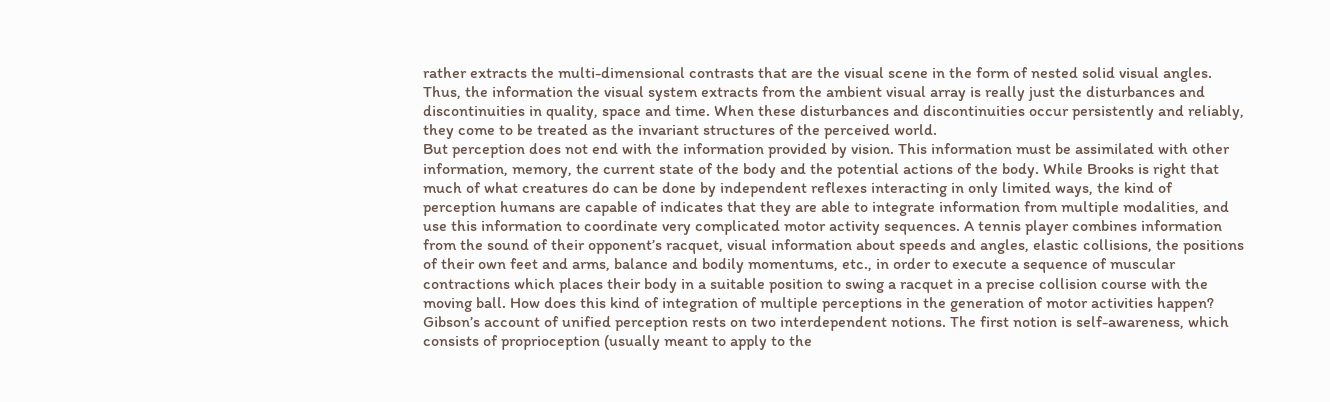rather extracts the multi-dimensional contrasts that are the visual scene in the form of nested solid visual angles. Thus, the information the visual system extracts from the ambient visual array is really just the disturbances and discontinuities in quality, space and time. When these disturbances and discontinuities occur persistently and reliably, they come to be treated as the invariant structures of the perceived world.
But perception does not end with the information provided by vision. This information must be assimilated with other information, memory, the current state of the body and the potential actions of the body. While Brooks is right that much of what creatures do can be done by independent reflexes interacting in only limited ways, the kind of perception humans are capable of indicates that they are able to integrate information from multiple modalities, and use this information to coordinate very complicated motor activity sequences. A tennis player combines information from the sound of their opponent’s racquet, visual information about speeds and angles, elastic collisions, the positions of their own feet and arms, balance and bodily momentums, etc., in order to execute a sequence of muscular contractions which places their body in a suitable position to swing a racquet in a precise collision course with the moving ball. How does this kind of integration of multiple perceptions in the generation of motor activities happen?
Gibson’s account of unified perception rests on two interdependent notions. The first notion is self-awareness, which consists of proprioception (usually meant to apply to the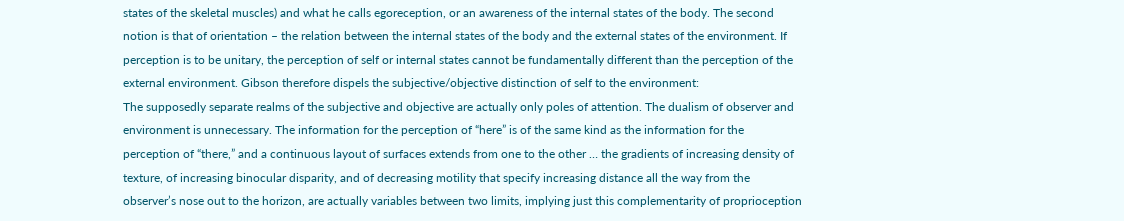states of the skeletal muscles) and what he calls egoreception, or an awareness of the internal states of the body. The second notion is that of orientation – the relation between the internal states of the body and the external states of the environment. If perception is to be unitary, the perception of self or internal states cannot be fundamentally different than the perception of the external environment. Gibson therefore dispels the subjective/objective distinction of self to the environment:
The supposedly separate realms of the subjective and objective are actually only poles of attention. The dualism of observer and environment is unnecessary. The information for the perception of “here” is of the same kind as the information for the perception of “there,” and a continuous layout of surfaces extends from one to the other … the gradients of increasing density of texture, of increasing binocular disparity, and of decreasing motility that specify increasing distance all the way from the observer’s nose out to the horizon, are actually variables between two limits, implying just this complementarity of proprioception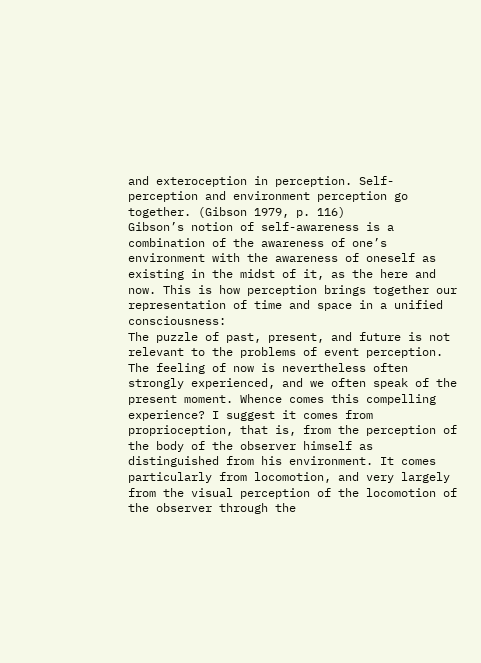and exteroception in perception. Self-perception and environment perception go together. (Gibson 1979, p. 116)
Gibson’s notion of self-awareness is a combination of the awareness of one’s environment with the awareness of oneself as existing in the midst of it, as the here and now. This is how perception brings together our representation of time and space in a unified consciousness:
The puzzle of past, present, and future is not relevant to the problems of event perception. The feeling of now is nevertheless often strongly experienced, and we often speak of the present moment. Whence comes this compelling experience? I suggest it comes from proprioception, that is, from the perception of the body of the observer himself as distinguished from his environment. It comes particularly from locomotion, and very largely from the visual perception of the locomotion of the observer through the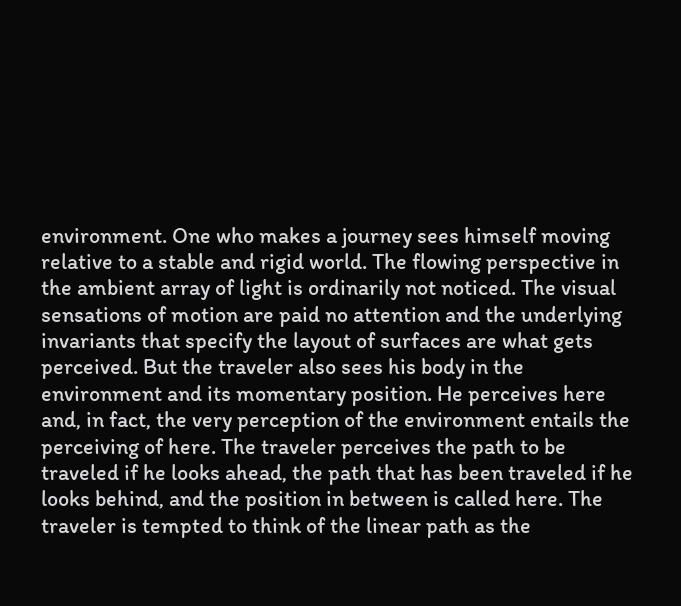environment. One who makes a journey sees himself moving relative to a stable and rigid world. The flowing perspective in the ambient array of light is ordinarily not noticed. The visual sensations of motion are paid no attention and the underlying invariants that specify the layout of surfaces are what gets perceived. But the traveler also sees his body in the environment and its momentary position. He perceives here and, in fact, the very perception of the environment entails the perceiving of here. The traveler perceives the path to be traveled if he looks ahead, the path that has been traveled if he looks behind, and the position in between is called here. The traveler is tempted to think of the linear path as the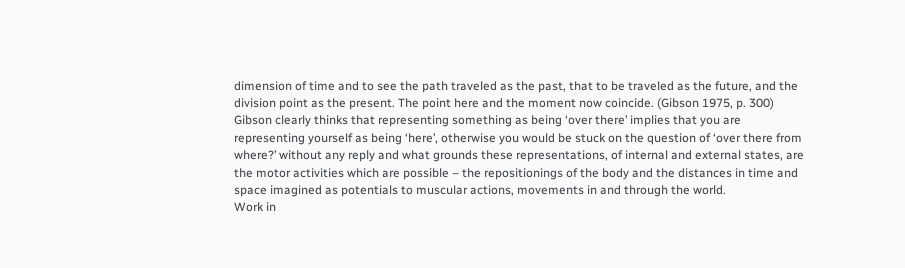dimension of time and to see the path traveled as the past, that to be traveled as the future, and the division point as the present. The point here and the moment now coincide. (Gibson 1975, p. 300)
Gibson clearly thinks that representing something as being ‘over there’ implies that you are representing yourself as being ‘here’, otherwise you would be stuck on the question of ‘over there from where?’ without any reply and what grounds these representations, of internal and external states, are the motor activities which are possible – the repositionings of the body and the distances in time and space imagined as potentials to muscular actions, movements in and through the world.
Work in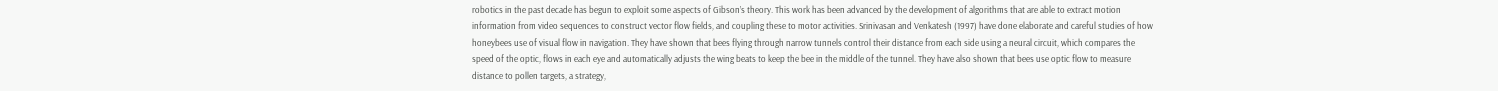robotics in the past decade has begun to exploit some aspects of Gibson’s theory. This work has been advanced by the development of algorithms that are able to extract motion information from video sequences to construct vector flow fields, and coupling these to motor activities. Srinivasan and Venkatesh (1997) have done elaborate and careful studies of how honeybees use of visual flow in navigation. They have shown that bees flying through narrow tunnels control their distance from each side using a neural circuit, which compares the speed of the optic, flows in each eye and automatically adjusts the wing beats to keep the bee in the middle of the tunnel. They have also shown that bees use optic flow to measure distance to pollen targets, a strategy,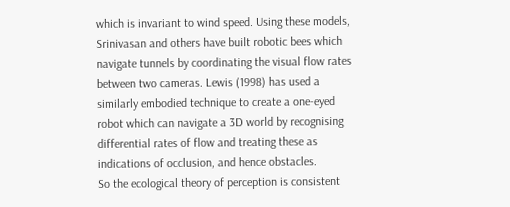which is invariant to wind speed. Using these models, Srinivasan and others have built robotic bees which navigate tunnels by coordinating the visual flow rates between two cameras. Lewis (1998) has used a similarly embodied technique to create a one-eyed robot which can navigate a 3D world by recognising differential rates of flow and treating these as indications of occlusion, and hence obstacles.
So the ecological theory of perception is consistent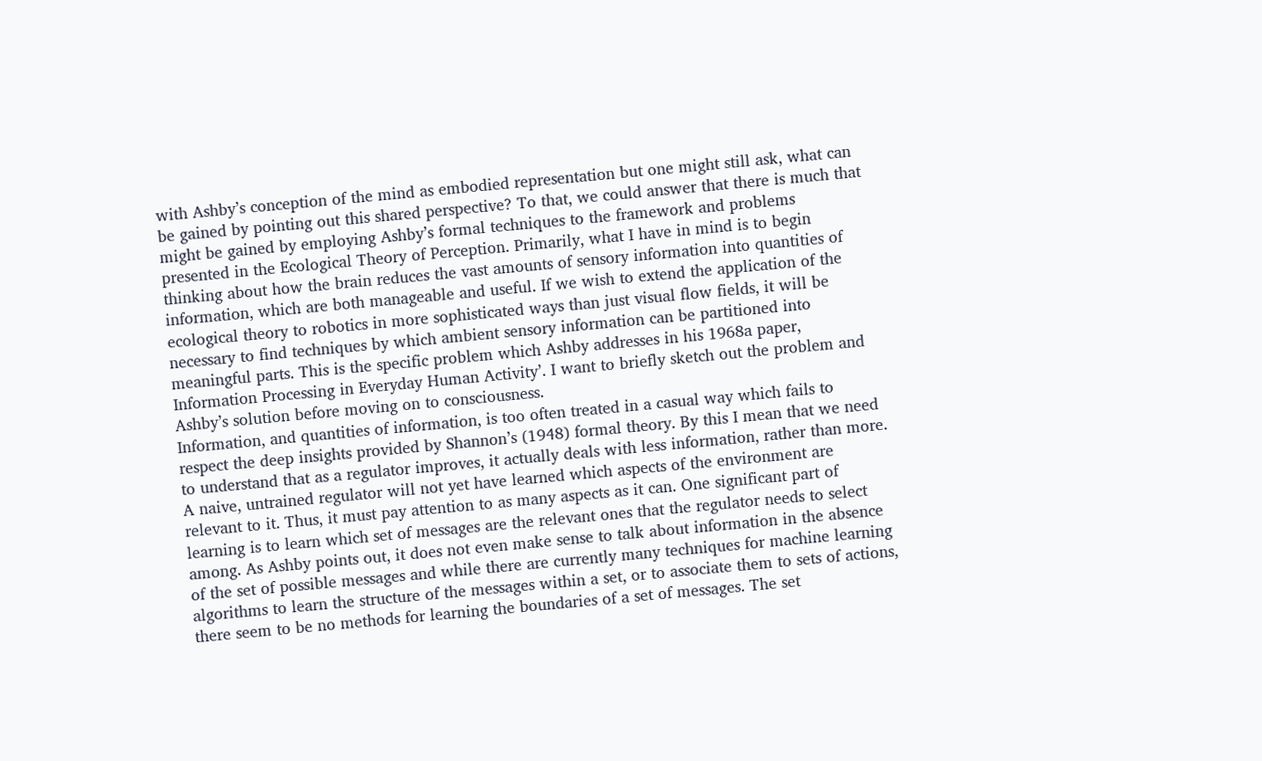with Ashby’s conception of the mind as embodied representation but one might still ask, what can be gained by pointing out this shared perspective? To that, we could answer that there is much that might be gained by employing Ashby’s formal techniques to the framework and problems presented in the Ecological Theory of Perception. Primarily, what I have in mind is to begin thinking about how the brain reduces the vast amounts of sensory information into quantities of information, which are both manageable and useful. If we wish to extend the application of the ecological theory to robotics in more sophisticated ways than just visual flow fields, it will be necessary to find techniques by which ambient sensory information can be partitioned into meaningful parts. This is the specific problem which Ashby addresses in his 1968a paper, Information Processing in Everyday Human Activity’. I want to briefly sketch out the problem and Ashby’s solution before moving on to consciousness.
Information, and quantities of information, is too often treated in a casual way which fails to respect the deep insights provided by Shannon’s (1948) formal theory. By this I mean that we need to understand that as a regulator improves, it actually deals with less information, rather than more. A naive, untrained regulator will not yet have learned which aspects of the environment are relevant to it. Thus, it must pay attention to as many aspects as it can. One significant part of learning is to learn which set of messages are the relevant ones that the regulator needs to select among. As Ashby points out, it does not even make sense to talk about information in the absence of the set of possible messages and while there are currently many techniques for machine learning algorithms to learn the structure of the messages within a set, or to associate them to sets of actions, there seem to be no methods for learning the boundaries of a set of messages. The set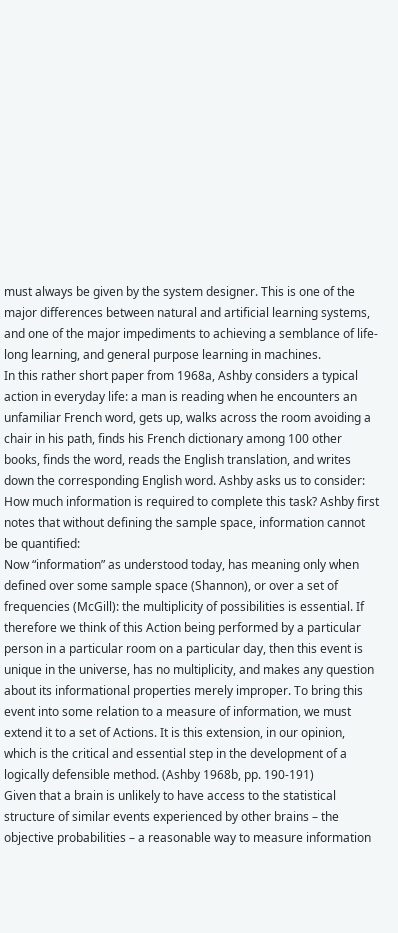must always be given by the system designer. This is one of the major differences between natural and artificial learning systems, and one of the major impediments to achieving a semblance of life-long learning, and general purpose learning in machines.
In this rather short paper from 1968a, Ashby considers a typical action in everyday life: a man is reading when he encounters an unfamiliar French word, gets up, walks across the room avoiding a chair in his path, finds his French dictionary among 100 other books, finds the word, reads the English translation, and writes down the corresponding English word. Ashby asks us to consider: How much information is required to complete this task? Ashby first notes that without defining the sample space, information cannot be quantified:
Now “information” as understood today, has meaning only when defined over some sample space (Shannon), or over a set of frequencies (McGill): the multiplicity of possibilities is essential. If therefore we think of this Action being performed by a particular person in a particular room on a particular day, then this event is unique in the universe, has no multiplicity, and makes any question about its informational properties merely improper. To bring this event into some relation to a measure of information, we must extend it to a set of Actions. It is this extension, in our opinion, which is the critical and essential step in the development of a logically defensible method. (Ashby 1968b, pp. 190-191)
Given that a brain is unlikely to have access to the statistical structure of similar events experienced by other brains – the objective probabilities – a reasonable way to measure information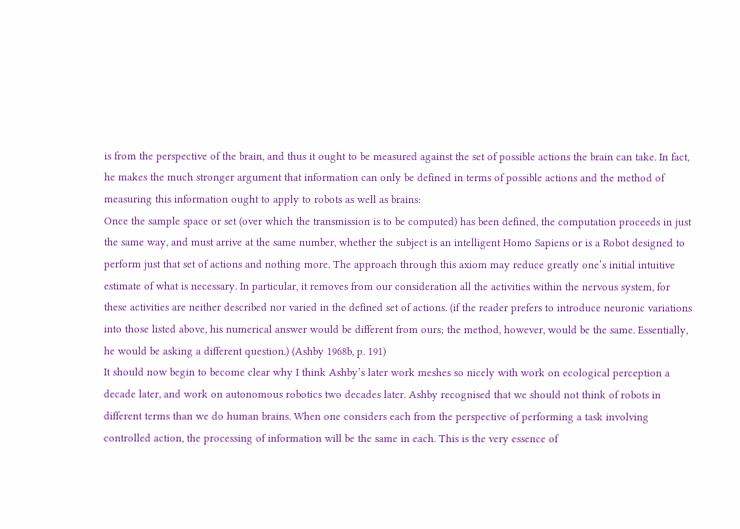is from the perspective of the brain, and thus it ought to be measured against the set of possible actions the brain can take. In fact, he makes the much stronger argument that information can only be defined in terms of possible actions and the method of measuring this information ought to apply to robots as well as brains:
Once the sample space or set (over which the transmission is to be computed) has been defined, the computation proceeds in just the same way, and must arrive at the same number, whether the subject is an intelligent Homo Sapiens or is a Robot designed to perform just that set of actions and nothing more. The approach through this axiom may reduce greatly one’s initial intuitive estimate of what is necessary. In particular, it removes from our consideration all the activities within the nervous system, for these activities are neither described nor varied in the defined set of actions. (if the reader prefers to introduce neuronic variations into those listed above, his numerical answer would be different from ours; the method, however, would be the same. Essentially, he would be asking a different question.) (Ashby 1968b, p. 191)
It should now begin to become clear why I think Ashby’s later work meshes so nicely with work on ecological perception a decade later, and work on autonomous robotics two decades later. Ashby recognised that we should not think of robots in different terms than we do human brains. When one considers each from the perspective of performing a task involving controlled action, the processing of information will be the same in each. This is the very essence of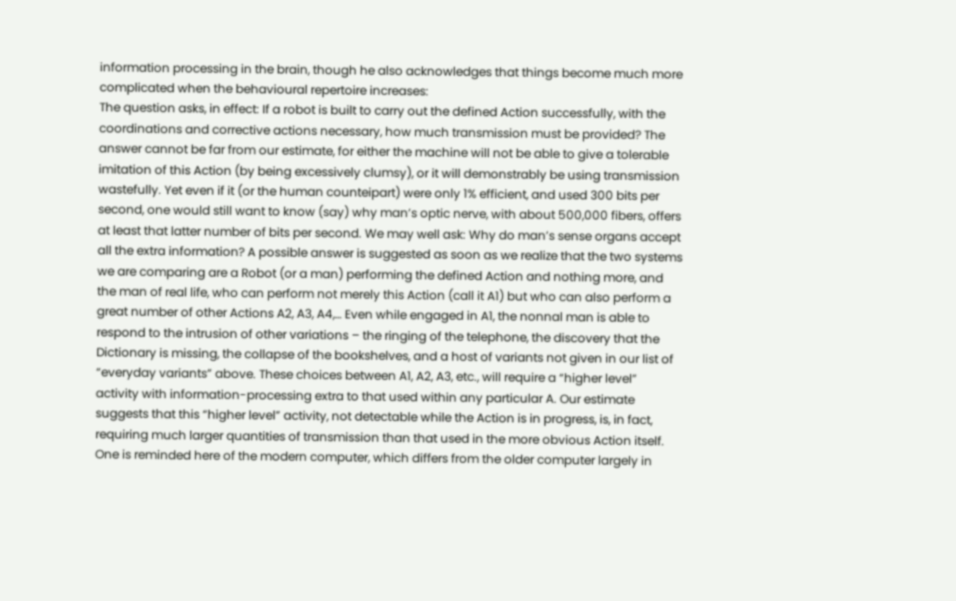information processing in the brain, though he also acknowledges that things become much more complicated when the behavioural repertoire increases:
The question asks, in effect: If a robot is built to carry out the defined Action successfully, with the coordinations and corrective actions necessary, how much transmission must be provided? The answer cannot be far from our estimate, for either the machine will not be able to give a tolerable imitation of this Action (by being excessively clumsy), or it will demonstrably be using transmission wastefully. Yet even if it (or the human counteipart) were only 1% efficient, and used 300 bits per second, one would still want to know (say) why man’s optic nerve, with about 500,000 fibers, offers at least that latter number of bits per second. We may well ask: Why do man’s sense organs accept all the extra information? A possible answer is suggested as soon as we realize that the two systems we are comparing are a Robot (or a man) performing the defined Action and nothing more, and the man of real life, who can perform not merely this Action (call it A1) but who can also perform a great number of other Actions A2, A3, A4,… Even while engaged in A1, the nonnal man is able to respond to the intrusion of other variations – the ringing of the telephone, the discovery that the Dictionary is missing, the collapse of the bookshelves, and a host of variants not given in our list of “everyday variants” above. These choices between A1, A2, A3, etc., will require a “higher level” activity with information-processing extra to that used within any particular A. Our estimate suggests that this “higher level” activity, not detectable while the Action is in progress, is, in fact, requiring much larger quantities of transmission than that used in the more obvious Action itself. One is reminded here of the modern computer, which differs from the older computer largely in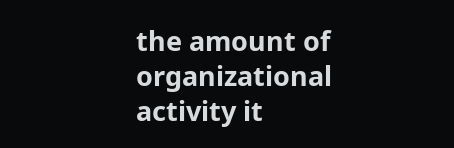the amount of organizational activity it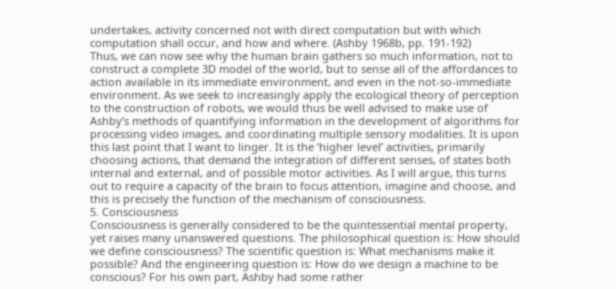undertakes, activity concerned not with direct computation but with which computation shall occur, and how and where. (Ashby 1968b, pp. 191-192)
Thus, we can now see why the human brain gathers so much information, not to construct a complete 3D model of the world, but to sense all of the affordances to action available in its immediate environment, and even in the not-so-immediate environment. As we seek to increasingly apply the ecological theory of perception to the construction of robots, we would thus be well advised to make use of Ashby’s methods of quantifying information in the development of algorithms for processing video images, and coordinating multiple sensory modalities. It is upon this last point that I want to linger. It is the ‘higher level’ activities, primarily choosing actions, that demand the integration of different senses, of states both internal and external, and of possible motor activities. As I will argue, this turns out to require a capacity of the brain to focus attention, imagine and choose, and this is precisely the function of the mechanism of consciousness.
5. Consciousness
Consciousness is generally considered to be the quintessential mental property, yet raises many unanswered questions. The philosophical question is: How should we define consciousness? The scientific question is: What mechanisms make it possible? And the engineering question is: How do we design a machine to be conscious? For his own part, Ashby had some rather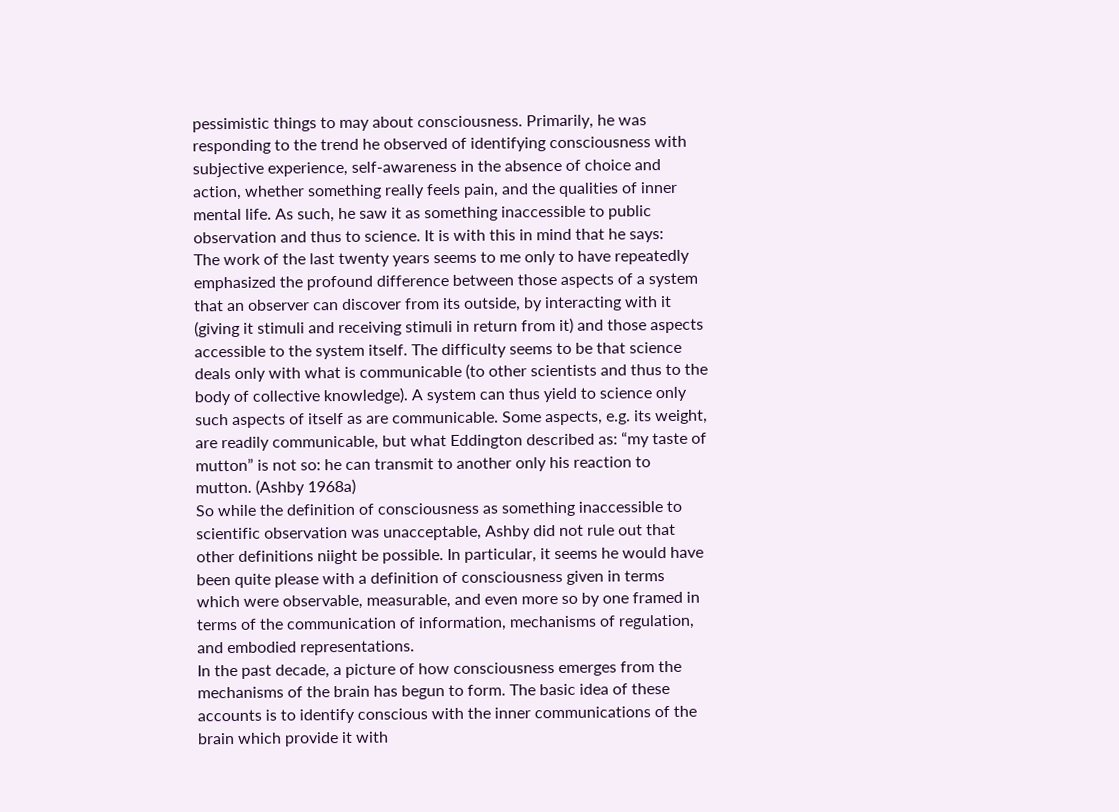pessimistic things to may about consciousness. Primarily, he was responding to the trend he observed of identifying consciousness with subjective experience, self-awareness in the absence of choice and action, whether something really feels pain, and the qualities of inner mental life. As such, he saw it as something inaccessible to public observation and thus to science. It is with this in mind that he says:
The work of the last twenty years seems to me only to have repeatedly emphasized the profound difference between those aspects of a system that an observer can discover from its outside, by interacting with it (giving it stimuli and receiving stimuli in return from it) and those aspects accessible to the system itself. The difficulty seems to be that science deals only with what is communicable (to other scientists and thus to the body of collective knowledge). A system can thus yield to science only such aspects of itself as are communicable. Some aspects, e.g. its weight, are readily communicable, but what Eddington described as: “my taste of mutton” is not so: he can transmit to another only his reaction to mutton. (Ashby 1968a)
So while the definition of consciousness as something inaccessible to scientific observation was unacceptable, Ashby did not rule out that other definitions niight be possible. In particular, it seems he would have been quite please with a definition of consciousness given in terms which were observable, measurable, and even more so by one framed in terms of the communication of information, mechanisms of regulation, and embodied representations.
In the past decade, a picture of how consciousness emerges from the mechanisms of the brain has begun to form. The basic idea of these accounts is to identify conscious with the inner communications of the brain which provide it with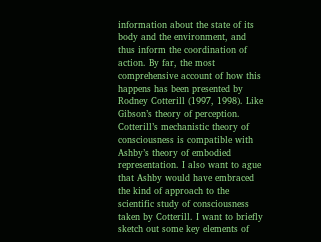information about the state of its body and the environment, and thus inform the coordination of action. By far, the most comprehensive account of how this happens has been presented by Rodney Cotterill (1997, 1998). Like Gibson’s theory of perception. Cotterill’s mechanistic theory of consciousness is compatible with Ashby’s theory of embodied representation. I also want to ague that Ashby would have embraced the kind of approach to the scientific study of consciousness taken by Cotterill. I want to briefly sketch out some key elements of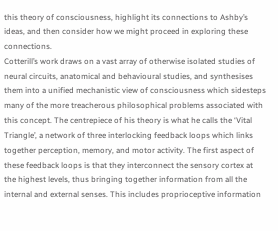this theory of consciousness, highlight its connections to Ashby’s ideas, and then consider how we might proceed in exploring these connections.
Cotterill’s work draws on a vast array of otherwise isolated studies of neural circuits, anatomical and behavioural studies, and synthesises them into a unified mechanistic view of consciousness which sidesteps many of the more treacherous philosophical problems associated with this concept. The centrepiece of his theory is what he calls the ‘Vital Triangle’, a network of three interlocking feedback loops which links together perception, memory, and motor activity. The first aspect of these feedback loops is that they interconnect the sensory cortex at the highest levels, thus bringing together information from all the internal and external senses. This includes proprioceptive information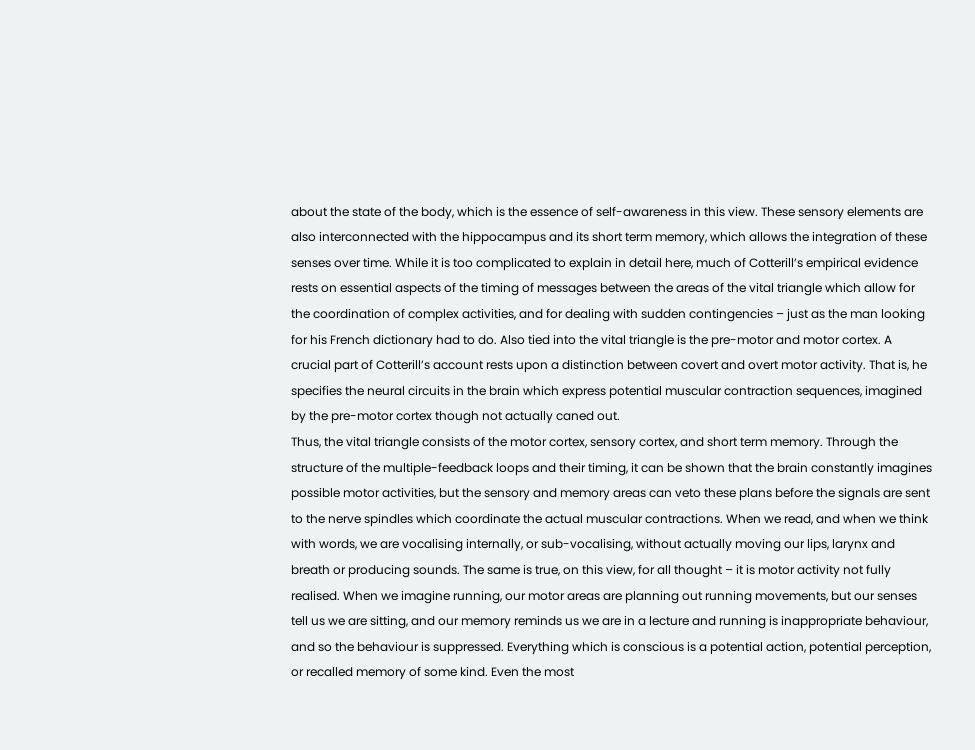about the state of the body, which is the essence of self-awareness in this view. These sensory elements are also interconnected with the hippocampus and its short term memory, which allows the integration of these senses over time. While it is too complicated to explain in detail here, much of Cotterill’s empirical evidence rests on essential aspects of the timing of messages between the areas of the vital triangle which allow for the coordination of complex activities, and for dealing with sudden contingencies – just as the man looking for his French dictionary had to do. Also tied into the vital triangle is the pre-motor and motor cortex. A crucial part of Cotterill’s account rests upon a distinction between covert and overt motor activity. That is, he specifies the neural circuits in the brain which express potential muscular contraction sequences, imagined by the pre-motor cortex though not actually caned out.
Thus, the vital triangle consists of the motor cortex, sensory cortex, and short term memory. Through the structure of the multiple-feedback loops and their timing, it can be shown that the brain constantly imagines possible motor activities, but the sensory and memory areas can veto these plans before the signals are sent to the nerve spindles which coordinate the actual muscular contractions. When we read, and when we think with words, we are vocalising internally, or sub-vocalising, without actually moving our lips, larynx and breath or producing sounds. The same is true, on this view, for all thought – it is motor activity not fully realised. When we imagine running, our motor areas are planning out running movements, but our senses tell us we are sitting, and our memory reminds us we are in a lecture and running is inappropriate behaviour, and so the behaviour is suppressed. Everything which is conscious is a potential action, potential perception, or recalled memory of some kind. Even the most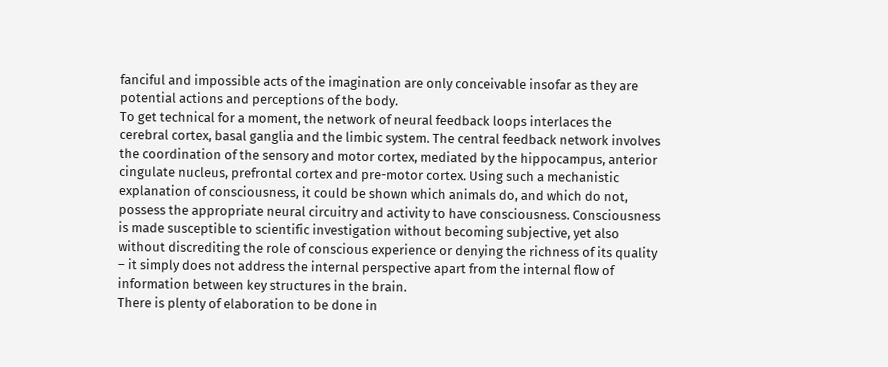fanciful and impossible acts of the imagination are only conceivable insofar as they are potential actions and perceptions of the body.
To get technical for a moment, the network of neural feedback loops interlaces the cerebral cortex, basal ganglia and the limbic system. The central feedback network involves the coordination of the sensory and motor cortex, mediated by the hippocampus, anterior cingulate nucleus, prefrontal cortex and pre-motor cortex. Using such a mechanistic explanation of consciousness, it could be shown which animals do, and which do not, possess the appropriate neural circuitry and activity to have consciousness. Consciousness is made susceptible to scientific investigation without becoming subjective, yet also without discrediting the role of conscious experience or denying the richness of its quality – it simply does not address the internal perspective apart from the internal flow of information between key structures in the brain.
There is plenty of elaboration to be done in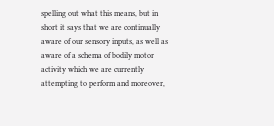spelling out what this means, but in short it says that we are continually aware of our sensory inputs, as well as aware of a schema of bodily motor activity which we are currently attempting to perform and moreover,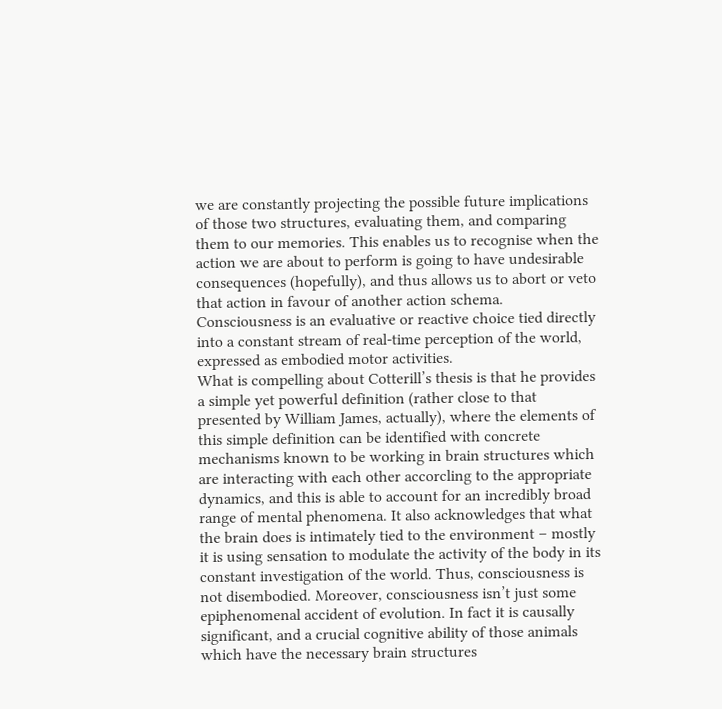we are constantly projecting the possible future implications of those two structures, evaluating them, and comparing them to our memories. This enables us to recognise when the action we are about to perform is going to have undesirable consequences (hopefully), and thus allows us to abort or veto that action in favour of another action schema. Consciousness is an evaluative or reactive choice tied directly into a constant stream of real-time perception of the world, expressed as embodied motor activities.
What is compelling about Cotterill’s thesis is that he provides a simple yet powerful definition (rather close to that presented by William James, actually), where the elements of this simple definition can be identified with concrete mechanisms known to be working in brain structures which are interacting with each other accorcling to the appropriate dynamics, and this is able to account for an incredibly broad range of mental phenomena. It also acknowledges that what the brain does is intimately tied to the environment – mostly it is using sensation to modulate the activity of the body in its constant investigation of the world. Thus, consciousness is not disembodied. Moreover, consciousness isn’t just some epiphenomenal accident of evolution. In fact it is causally significant, and a crucial cognitive ability of those animals which have the necessary brain structures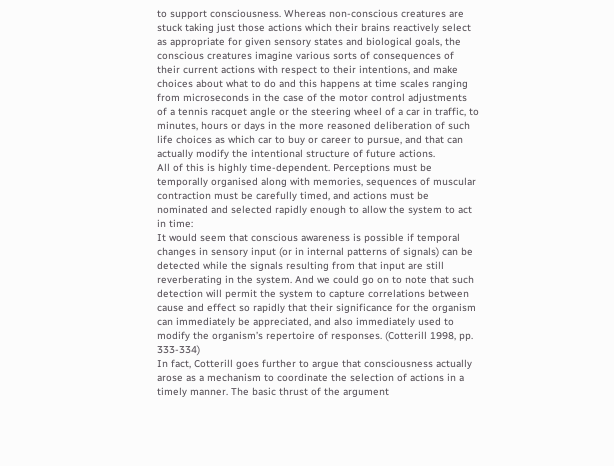to support consciousness. Whereas non-conscious creatures are stuck taking just those actions which their brains reactively select as appropriate for given sensory states and biological goals, the conscious creatures imagine various sorts of consequences of their current actions with respect to their intentions, and make choices about what to do and this happens at time scales ranging from microseconds in the case of the motor control adjustments of a tennis racquet angle or the steering wheel of a car in traffic, to minutes, hours or days in the more reasoned deliberation of such life choices as which car to buy or career to pursue, and that can actually modify the intentional structure of future actions.
All of this is highly time-dependent. Perceptions must be temporally organised along with memories, sequences of muscular contraction must be carefully timed, and actions must be nominated and selected rapidly enough to allow the system to act in time:
It would seem that conscious awareness is possible if temporal changes in sensory input (or in internal patterns of signals) can be detected while the signals resulting from that input are still reverberating in the system. And we could go on to note that such detection will permit the system to capture correlations between cause and effect so rapidly that their significance for the organism can immediately be appreciated, and also immediately used to modify the organism’s repertoire of responses. (Cotterill 1998, pp. 333-334)
In fact, Cotterill goes further to argue that consciousness actually arose as a mechanism to coordinate the selection of actions in a timely manner. The basic thrust of the argument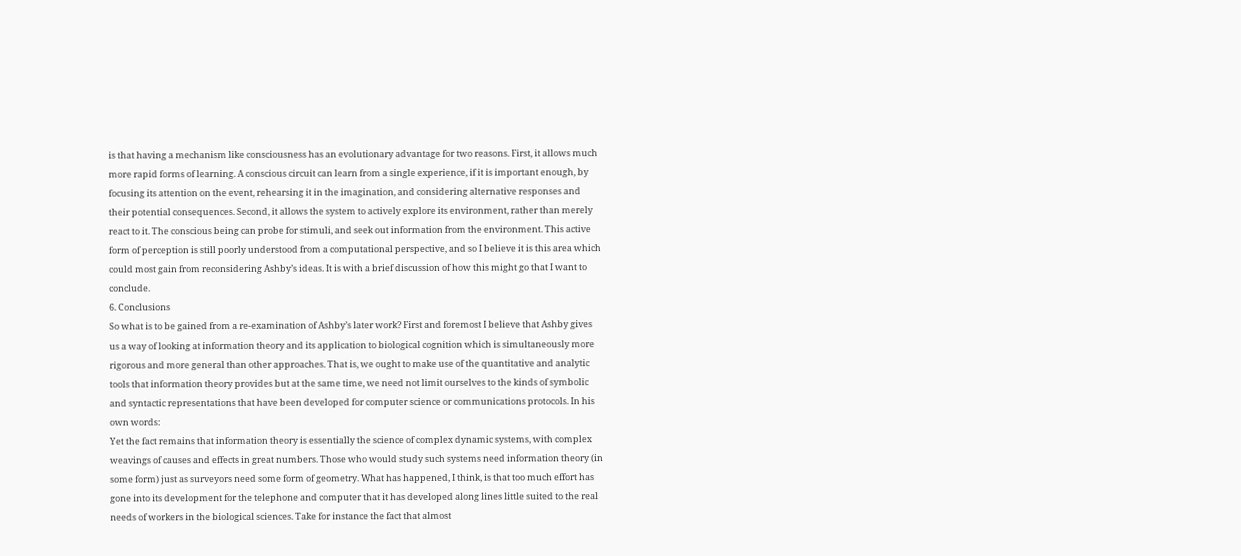is that having a mechanism like consciousness has an evolutionary advantage for two reasons. First, it allows much more rapid forms of learning. A conscious circuit can learn from a single experience, if it is important enough, by focusing its attention on the event, rehearsing it in the imagination, and considering alternative responses and their potential consequences. Second, it allows the system to actively explore its environment, rather than merely react to it. The conscious being can probe for stimuli, and seek out information from the environment. This active form of perception is still poorly understood from a computational perspective, and so I believe it is this area which could most gain from reconsidering Ashby’s ideas. It is with a brief discussion of how this might go that I want to conclude.
6. Conclusions
So what is to be gained from a re-examination of Ashby’s later work? First and foremost I believe that Ashby gives us a way of looking at information theory and its application to biological cognition which is simultaneously more rigorous and more general than other approaches. That is, we ought to make use of the quantitative and analytic tools that information theory provides but at the same time, we need not limit ourselves to the kinds of symbolic and syntactic representations that have been developed for computer science or communications protocols. In his own words:
Yet the fact remains that information theory is essentially the science of complex dynamic systems, with complex weavings of causes and effects in great numbers. Those who would study such systems need information theory (in some form) just as surveyors need some form of geometry. What has happened, I think, is that too much effort has gone into its development for the telephone and computer that it has developed along lines little suited to the real needs of workers in the biological sciences. Take for instance the fact that almost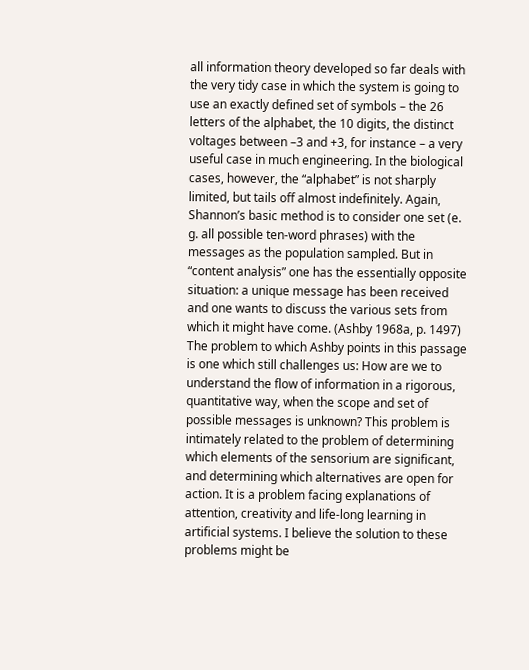all information theory developed so far deals with the very tidy case in which the system is going to use an exactly defined set of symbols – the 26 letters of the alphabet, the 10 digits, the distinct voltages between –3 and +3, for instance – a very useful case in much engineering. In the biological cases, however, the “alphabet” is not sharply limited, but tails off almost indefinitely. Again, Shannon’s basic method is to consider one set (e. g. all possible ten-word phrases) with the messages as the population sampled. But in “content analysis” one has the essentially opposite situation: a unique message has been received and one wants to discuss the various sets from which it might have come. (Ashby 1968a, p. 1497)
The problem to which Ashby points in this passage is one which still challenges us: How are we to understand the flow of information in a rigorous, quantitative way, when the scope and set of possible messages is unknown? This problem is intimately related to the problem of determining which elements of the sensorium are significant, and determining which alternatives are open for action. It is a problem facing explanations of attention, creativity and life-long learning in artificial systems. I believe the solution to these problems might be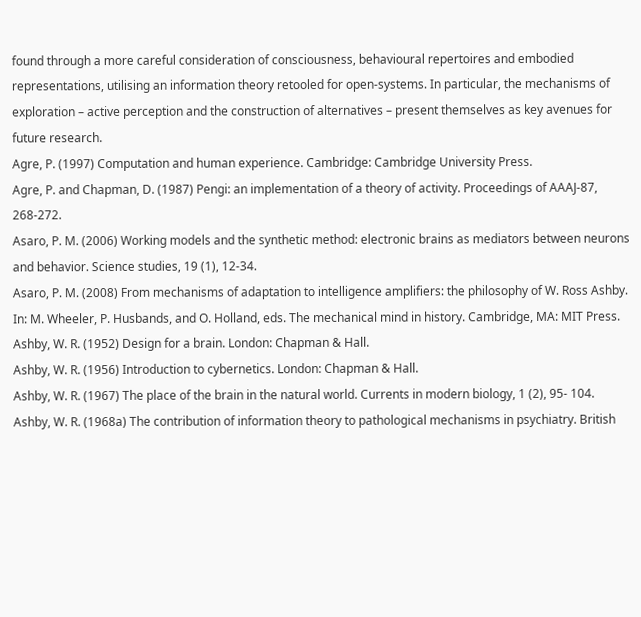found through a more careful consideration of consciousness, behavioural repertoires and embodied representations, utilising an information theory retooled for open-systems. In particular, the mechanisms of exploration – active perception and the construction of alternatives – present themselves as key avenues for future research.
Agre, P. (1997) Computation and human experience. Cambridge: Cambridge University Press.
Agre, P. and Chapman, D. (1987) Pengi: an implementation of a theory of activity. Proceedings of AAAJ-87, 268-272.
Asaro, P. M. (2006) Working models and the synthetic method: electronic brains as mediators between neurons and behavior. Science studies, 19 (1), 12-34.
Asaro, P. M. (2008) From mechanisms of adaptation to intelligence amplifiers: the philosophy of W. Ross Ashby. In: M. Wheeler, P. Husbands, and O. Holland, eds. The mechanical mind in history. Cambridge, MA: MIT Press.
Ashby, W. R. (1952) Design for a brain. London: Chapman & Hall.
Ashby, W. R. (1956) Introduction to cybernetics. London: Chapman & Hall.
Ashby, W. R. (1967) The place of the brain in the natural world. Currents in modern biology, 1 (2), 95- 104.
Ashby, W. R. (1968a) The contribution of information theory to pathological mechanisms in psychiatry. British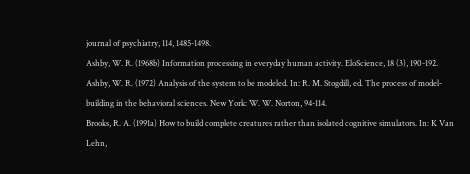journal of psychiatry, 114, 1485-1498.
Ashby, W. R. (1968b) Information processing in everyday human activity. EloScience, 18 (3), 190-192.
Ashby, W. R. (1972) Analysis of the system to be modeled. In: R. M. Stogdill, ed. The process of model- building in the behavioral sciences. New York: W. W. Norton, 94-114.
Brooks, R. A. (1991a) How to build complete creatures rather than isolated cognitive simulators. In: K Van Lehn,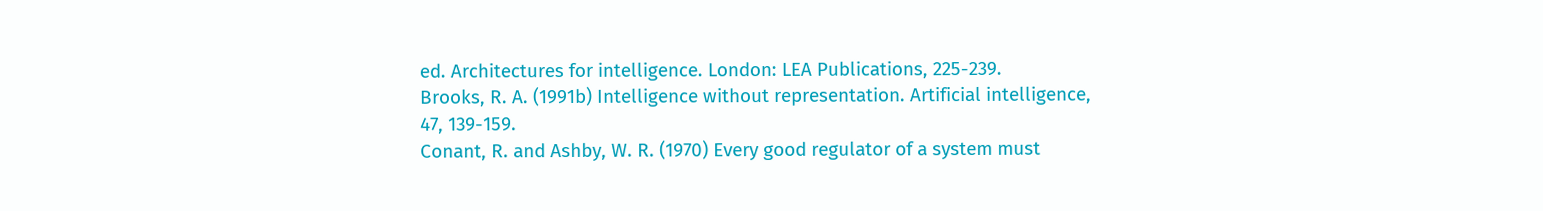ed. Architectures for intelligence. London: LEA Publications, 225-239.
Brooks, R. A. (1991b) Intelligence without representation. Artificial intelligence, 47, 139-159.
Conant, R. and Ashby, W. R. (1970) Every good regulator of a system must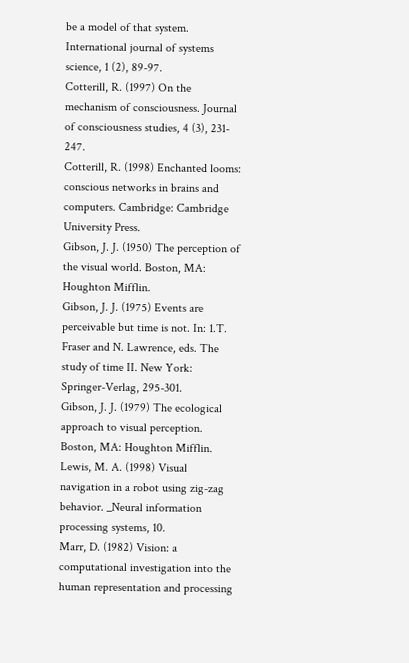be a model of that system. International journal of systems science, 1 (2), 89-97.
Cotterill, R. (1997) On the mechanism of consciousness. Journal of consciousness studies, 4 (3), 231- 247.
Cotterill, R. (1998) Enchanted looms: conscious networks in brains and computers. Cambridge: Cambridge University Press.
Gibson, J. J. (1950) The perception of the visual world. Boston, MA: Houghton Mifflin.
Gibson, J. J. (1975) Events are perceivable but time is not. In: 1.T. Fraser and N. Lawrence, eds. The study of time II. New York: Springer-Verlag, 295-301.
Gibson, J. J. (1979) The ecological approach to visual perception. Boston, MA: Houghton Mifflin.
Lewis, M. A. (1998) Visual navigation in a robot using zig-zag behavior. _Neural information processing systems, 10.
Marr, D. (1982) Vision: a computational investigation into the human representation and processing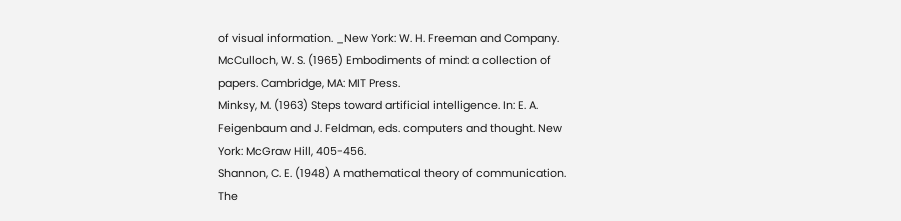of visual information. _New York: W. H. Freeman and Company.
McCulloch, W. S. (1965) Embodiments of mind: a collection of papers. Cambridge, MA: MIT Press.
Minksy, M. (1963) Steps toward artificial intelligence. In: E. A. Feigenbaum and J. Feldman, eds. computers and thought. New York: McGraw Hill, 405-456.
Shannon, C. E. (1948) A mathematical theory of communication. The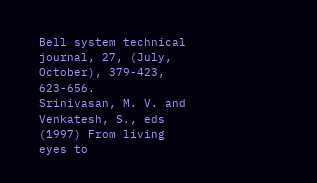Bell system technical journal, 27, (July, October), 379-423, 623-656.
Srinivasan, M. V. and Venkatesh, S., eds (1997) From living eyes to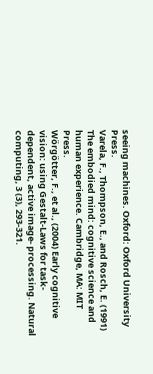seeing machines. Oxford: Oxford University Press.
Varela, F., Thompson, E., and Rosch, E. (1991) The embodied mind: cognitive science and human experience. Cambridge, MA: MIT Press.
Wörgötter, F., et al., (2004) Early cognitive vision: using Gestalt-Laws for task-dependent, active image- processing. Natural computing, 3 (3), 293-321.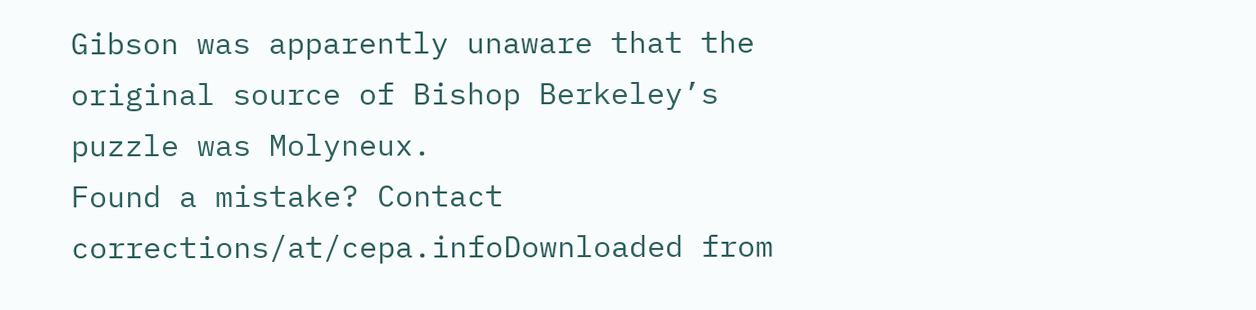Gibson was apparently unaware that the original source of Bishop Berkeley’s puzzle was Molyneux.
Found a mistake? Contact corrections/at/cepa.infoDownloaded from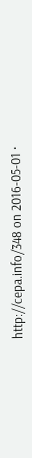http://cepa.info/348 on 2016-05-01 ·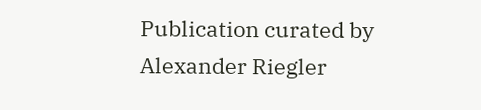Publication curated by Alexander Riegler